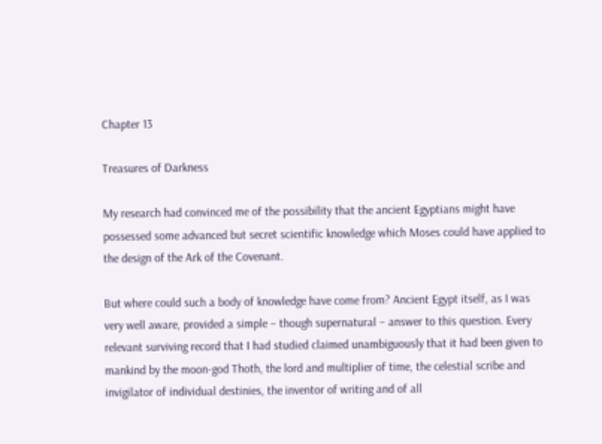Chapter 13

Treasures of Darkness

My research had convinced me of the possibility that the ancient Egyptians might have possessed some advanced but secret scientific knowledge which Moses could have applied to the design of the Ark of the Covenant.

But where could such a body of knowledge have come from? Ancient Egypt itself, as I was very well aware, provided a simple – though supernatural – answer to this question. Every relevant surviving record that I had studied claimed unambiguously that it had been given to mankind by the moon-god Thoth, the lord and multiplier of time, the celestial scribe and invigilator of individual destinies, the inventor of writing and of all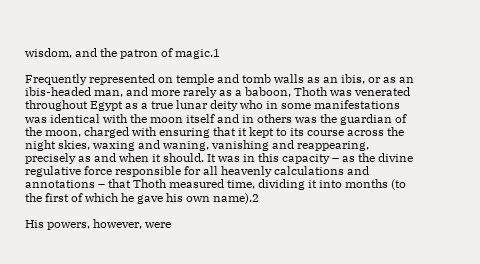wisdom, and the patron of magic.1

Frequently represented on temple and tomb walls as an ibis, or as an ibis-headed man, and more rarely as a baboon, Thoth was venerated throughout Egypt as a true lunar deity who in some manifestations was identical with the moon itself and in others was the guardian of the moon, charged with ensuring that it kept to its course across the night skies, waxing and waning, vanishing and reappearing, precisely as and when it should. It was in this capacity – as the divine regulative force responsible for all heavenly calculations and annotations – that Thoth measured time, dividing it into months (to the first of which he gave his own name).2

His powers, however, were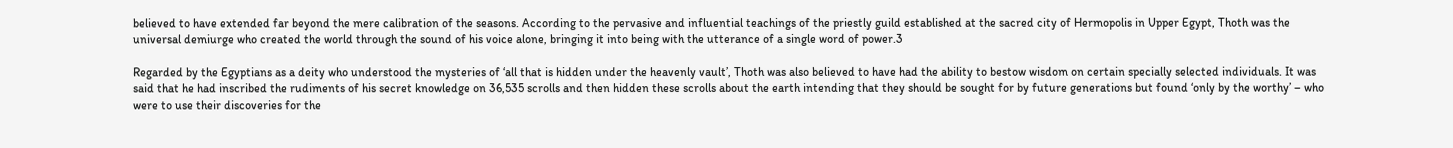believed to have extended far beyond the mere calibration of the seasons. According to the pervasive and influential teachings of the priestly guild established at the sacred city of Hermopolis in Upper Egypt, Thoth was the universal demiurge who created the world through the sound of his voice alone, bringing it into being with the utterance of a single word of power.3

Regarded by the Egyptians as a deity who understood the mysteries of ‘all that is hidden under the heavenly vault’, Thoth was also believed to have had the ability to bestow wisdom on certain specially selected individuals. It was said that he had inscribed the rudiments of his secret knowledge on 36,535 scrolls and then hidden these scrolls about the earth intending that they should be sought for by future generations but found ‘only by the worthy’ – who were to use their discoveries for the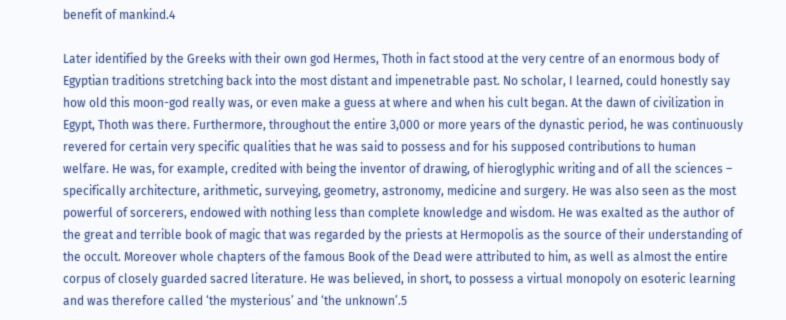benefit of mankind.4

Later identified by the Greeks with their own god Hermes, Thoth in fact stood at the very centre of an enormous body of Egyptian traditions stretching back into the most distant and impenetrable past. No scholar, I learned, could honestly say how old this moon-god really was, or even make a guess at where and when his cult began. At the dawn of civilization in Egypt, Thoth was there. Furthermore, throughout the entire 3,000 or more years of the dynastic period, he was continuously revered for certain very specific qualities that he was said to possess and for his supposed contributions to human welfare. He was, for example, credited with being the inventor of drawing, of hieroglyphic writing and of all the sciences – specifically architecture, arithmetic, surveying, geometry, astronomy, medicine and surgery. He was also seen as the most powerful of sorcerers, endowed with nothing less than complete knowledge and wisdom. He was exalted as the author of the great and terrible book of magic that was regarded by the priests at Hermopolis as the source of their understanding of the occult. Moreover whole chapters of the famous Book of the Dead were attributed to him, as well as almost the entire corpus of closely guarded sacred literature. He was believed, in short, to possess a virtual monopoly on esoteric learning and was therefore called ‘the mysterious’ and ‘the unknown’.5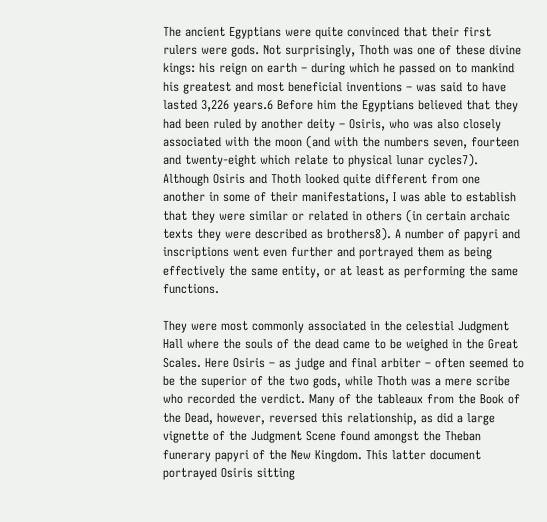The ancient Egyptians were quite convinced that their first rulers were gods. Not surprisingly, Thoth was one of these divine kings: his reign on earth – during which he passed on to mankind his greatest and most beneficial inventions – was said to have lasted 3,226 years.6 Before him the Egyptians believed that they had been ruled by another deity – Osiris, who was also closely associated with the moon (and with the numbers seven, fourteen and twenty-eight which relate to physical lunar cycles7). Although Osiris and Thoth looked quite different from one another in some of their manifestations, I was able to establish that they were similar or related in others (in certain archaic texts they were described as brothers8). A number of papyri and inscriptions went even further and portrayed them as being effectively the same entity, or at least as performing the same functions.

They were most commonly associated in the celestial Judgment Hall where the souls of the dead came to be weighed in the Great Scales. Here Osiris – as judge and final arbiter – often seemed to be the superior of the two gods, while Thoth was a mere scribe who recorded the verdict. Many of the tableaux from the Book of the Dead, however, reversed this relationship, as did a large vignette of the Judgment Scene found amongst the Theban funerary papyri of the New Kingdom. This latter document portrayed Osiris sitting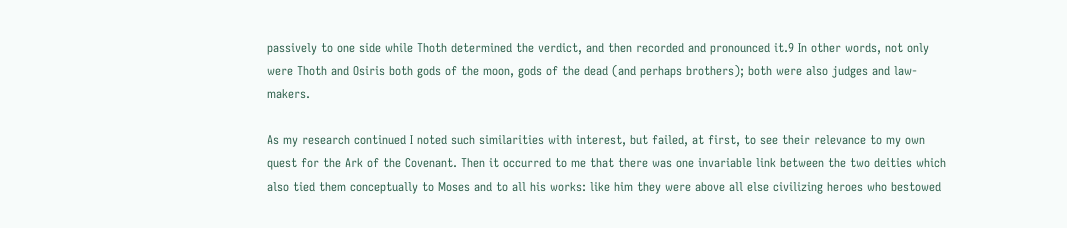passively to one side while Thoth determined the verdict, and then recorded and pronounced it.9 In other words, not only were Thoth and Osiris both gods of the moon, gods of the dead (and perhaps brothers); both were also judges and law-makers.

As my research continued I noted such similarities with interest, but failed, at first, to see their relevance to my own quest for the Ark of the Covenant. Then it occurred to me that there was one invariable link between the two deities which also tied them conceptually to Moses and to all his works: like him they were above all else civilizing heroes who bestowed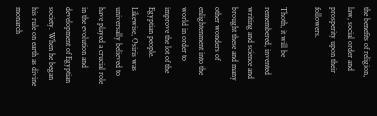the benefits of religion, law, social order and prosperity upon their followers.

Thoth, it will be remembered, invented writing and science and brought these and many other wonders of enlightenment into the world in order to improve the lot of the Egyptian people. Likewise, Osiris was universally believed to have played a crucial role in the evolution and development of Egyptian society. When he began his rule on earth as divine monarch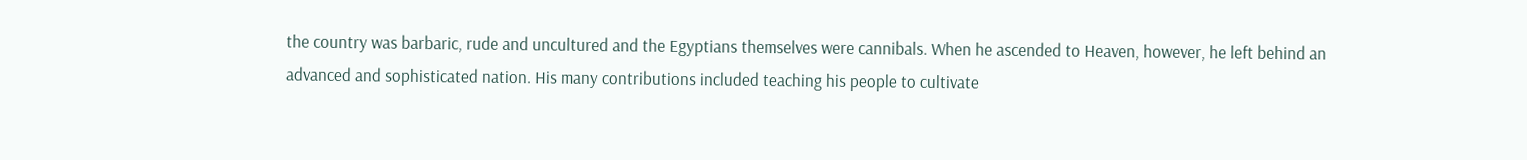the country was barbaric, rude and uncultured and the Egyptians themselves were cannibals. When he ascended to Heaven, however, he left behind an advanced and sophisticated nation. His many contributions included teaching his people to cultivate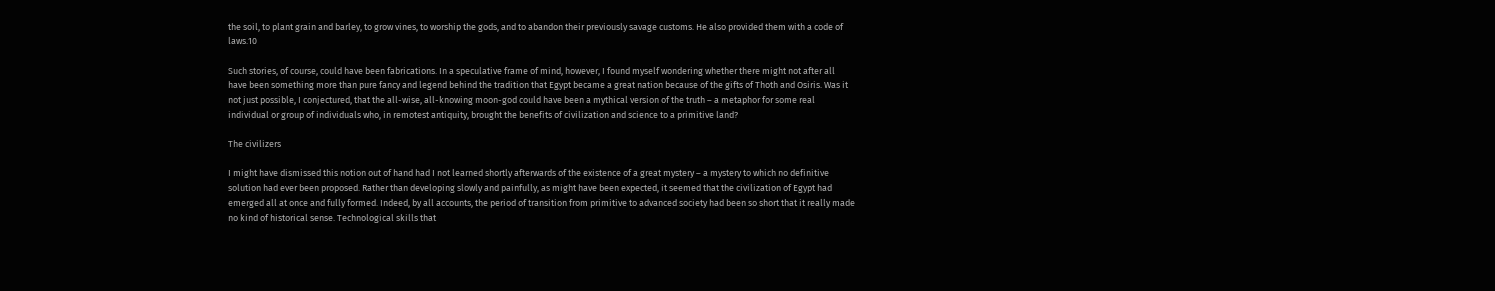the soil, to plant grain and barley, to grow vines, to worship the gods, and to abandon their previously savage customs. He also provided them with a code of laws.10

Such stories, of course, could have been fabrications. In a speculative frame of mind, however, I found myself wondering whether there might not after all have been something more than pure fancy and legend behind the tradition that Egypt became a great nation because of the gifts of Thoth and Osiris. Was it not just possible, I conjectured, that the all-wise, all-knowing moon-god could have been a mythical version of the truth – a metaphor for some real individual or group of individuals who, in remotest antiquity, brought the benefits of civilization and science to a primitive land?

The civilizers

I might have dismissed this notion out of hand had I not learned shortly afterwards of the existence of a great mystery – a mystery to which no definitive solution had ever been proposed. Rather than developing slowly and painfully, as might have been expected, it seemed that the civilization of Egypt had emerged all at once and fully formed. Indeed, by all accounts, the period of transition from primitive to advanced society had been so short that it really made no kind of historical sense. Technological skills that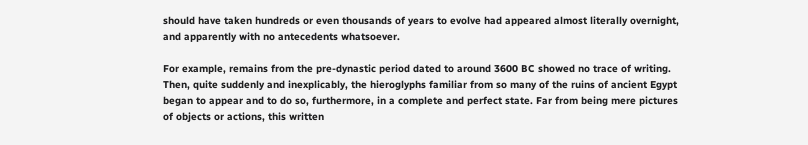should have taken hundreds or even thousands of years to evolve had appeared almost literally overnight, and apparently with no antecedents whatsoever.

For example, remains from the pre-dynastic period dated to around 3600 BC showed no trace of writing. Then, quite suddenly and inexplicably, the hieroglyphs familiar from so many of the ruins of ancient Egypt began to appear and to do so, furthermore, in a complete and perfect state. Far from being mere pictures of objects or actions, this written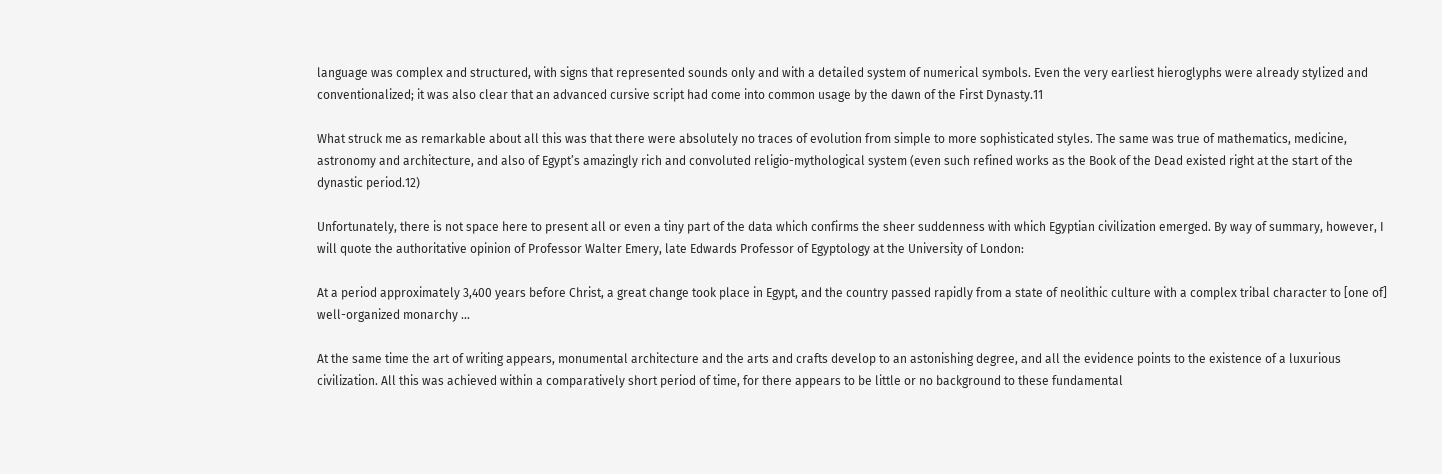language was complex and structured, with signs that represented sounds only and with a detailed system of numerical symbols. Even the very earliest hieroglyphs were already stylized and conventionalized; it was also clear that an advanced cursive script had come into common usage by the dawn of the First Dynasty.11

What struck me as remarkable about all this was that there were absolutely no traces of evolution from simple to more sophisticated styles. The same was true of mathematics, medicine, astronomy and architecture, and also of Egypt’s amazingly rich and convoluted religio-mythological system (even such refined works as the Book of the Dead existed right at the start of the dynastic period.12)

Unfortunately, there is not space here to present all or even a tiny part of the data which confirms the sheer suddenness with which Egyptian civilization emerged. By way of summary, however, I will quote the authoritative opinion of Professor Walter Emery, late Edwards Professor of Egyptology at the University of London:

At a period approximately 3,400 years before Christ, a great change took place in Egypt, and the country passed rapidly from a state of neolithic culture with a complex tribal character to [one of] well-organized monarchy …

At the same time the art of writing appears, monumental architecture and the arts and crafts develop to an astonishing degree, and all the evidence points to the existence of a luxurious civilization. All this was achieved within a comparatively short period of time, for there appears to be little or no background to these fundamental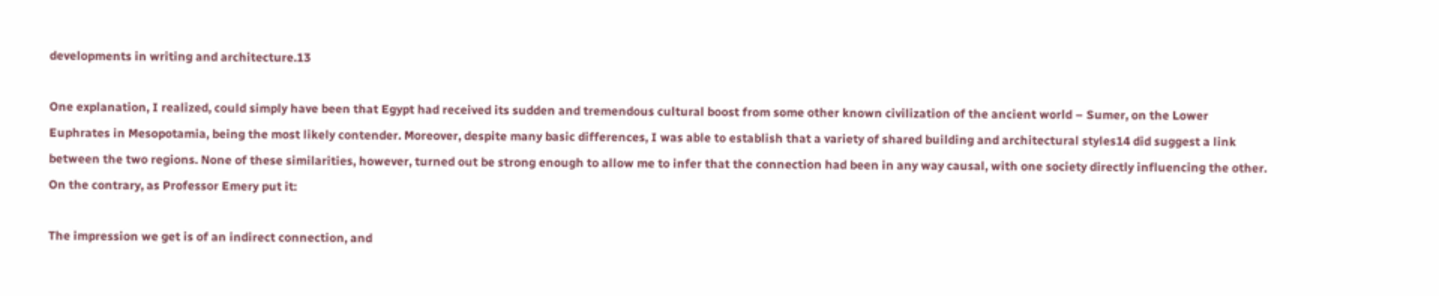developments in writing and architecture.13

One explanation, I realized, could simply have been that Egypt had received its sudden and tremendous cultural boost from some other known civilization of the ancient world – Sumer, on the Lower Euphrates in Mesopotamia, being the most likely contender. Moreover, despite many basic differences, I was able to establish that a variety of shared building and architectural styles14 did suggest a link between the two regions. None of these similarities, however, turned out be strong enough to allow me to infer that the connection had been in any way causal, with one society directly influencing the other. On the contrary, as Professor Emery put it:

The impression we get is of an indirect connection, and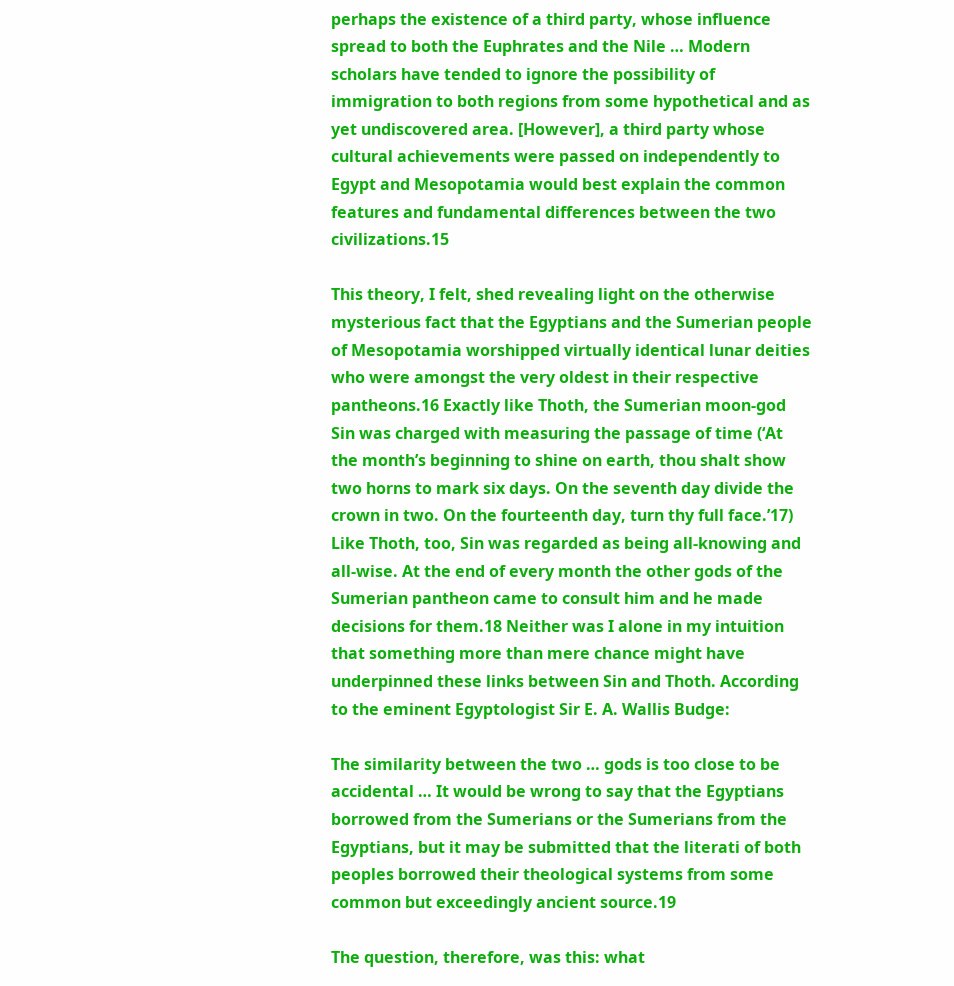perhaps the existence of a third party, whose influence spread to both the Euphrates and the Nile … Modern scholars have tended to ignore the possibility of immigration to both regions from some hypothetical and as yet undiscovered area. [However], a third party whose cultural achievements were passed on independently to Egypt and Mesopotamia would best explain the common features and fundamental differences between the two civilizations.15

This theory, I felt, shed revealing light on the otherwise mysterious fact that the Egyptians and the Sumerian people of Mesopotamia worshipped virtually identical lunar deities who were amongst the very oldest in their respective pantheons.16 Exactly like Thoth, the Sumerian moon-god Sin was charged with measuring the passage of time (‘At the month’s beginning to shine on earth, thou shalt show two horns to mark six days. On the seventh day divide the crown in two. On the fourteenth day, turn thy full face.’17) Like Thoth, too, Sin was regarded as being all-knowing and all-wise. At the end of every month the other gods of the Sumerian pantheon came to consult him and he made decisions for them.18 Neither was I alone in my intuition that something more than mere chance might have underpinned these links between Sin and Thoth. According to the eminent Egyptologist Sir E. A. Wallis Budge:

The similarity between the two … gods is too close to be accidental … It would be wrong to say that the Egyptians borrowed from the Sumerians or the Sumerians from the Egyptians, but it may be submitted that the literati of both peoples borrowed their theological systems from some common but exceedingly ancient source.19

The question, therefore, was this: what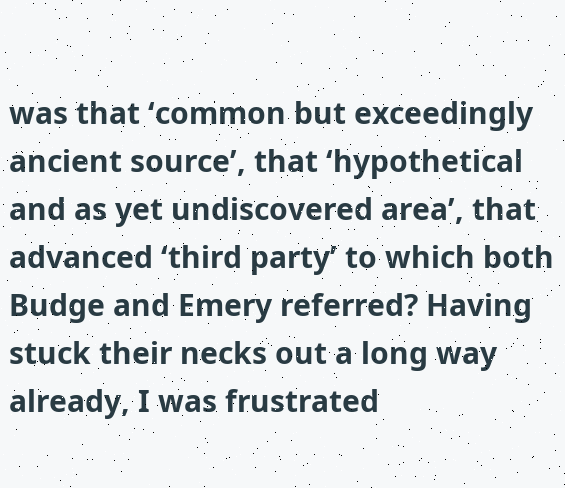was that ‘common but exceedingly ancient source’, that ‘hypothetical and as yet undiscovered area’, that advanced ‘third party’ to which both Budge and Emery referred? Having stuck their necks out a long way already, I was frustrated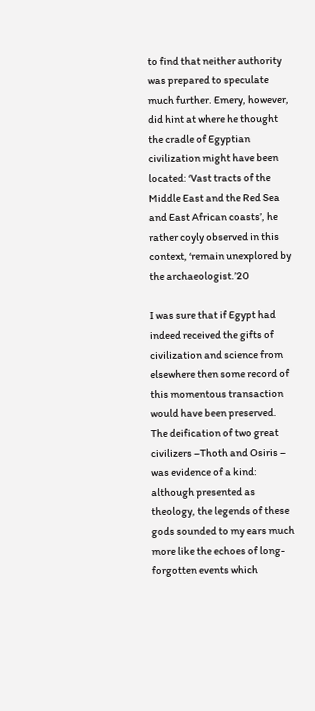to find that neither authority was prepared to speculate much further. Emery, however, did hint at where he thought the cradle of Egyptian civilization might have been located: ‘Vast tracts of the Middle East and the Red Sea and East African coasts’, he rather coyly observed in this context, ‘remain unexplored by the archaeologist.’20

I was sure that if Egypt had indeed received the gifts of civilization and science from elsewhere then some record of this momentous transaction would have been preserved. The deification of two great civilizers –Thoth and Osiris – was evidence of a kind: although presented as theology, the legends of these gods sounded to my ears much more like the echoes of long-forgotten events which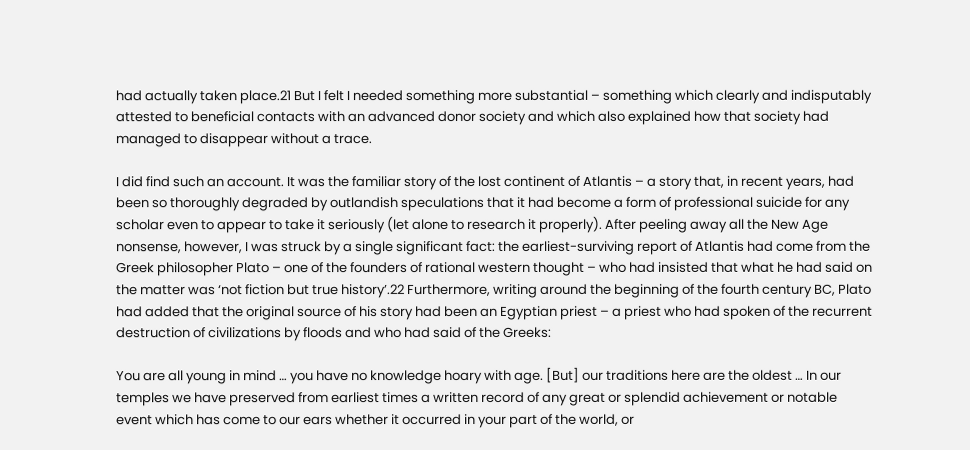had actually taken place.21 But I felt I needed something more substantial – something which clearly and indisputably attested to beneficial contacts with an advanced donor society and which also explained how that society had managed to disappear without a trace.

I did find such an account. It was the familiar story of the lost continent of Atlantis – a story that, in recent years, had been so thoroughly degraded by outlandish speculations that it had become a form of professional suicide for any scholar even to appear to take it seriously (let alone to research it properly). After peeling away all the New Age nonsense, however, I was struck by a single significant fact: the earliest-surviving report of Atlantis had come from the Greek philosopher Plato – one of the founders of rational western thought – who had insisted that what he had said on the matter was ‘not fiction but true history’.22 Furthermore, writing around the beginning of the fourth century BC, Plato had added that the original source of his story had been an Egyptian priest – a priest who had spoken of the recurrent destruction of civilizations by floods and who had said of the Greeks:

You are all young in mind … you have no knowledge hoary with age. [But] our traditions here are the oldest … In our temples we have preserved from earliest times a written record of any great or splendid achievement or notable event which has come to our ears whether it occurred in your part of the world, or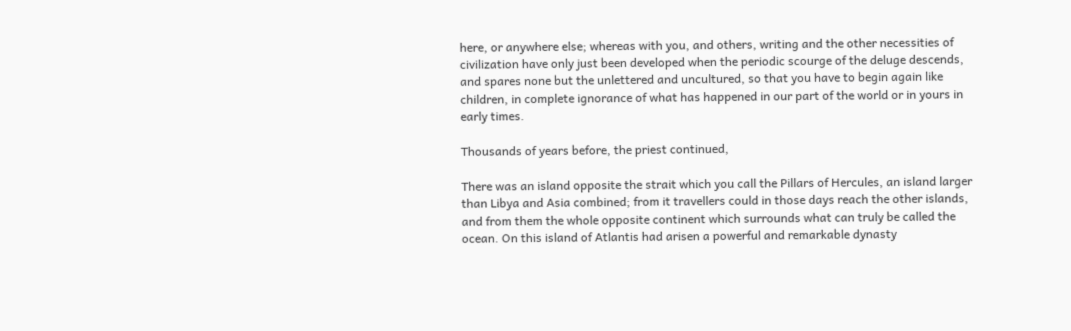here, or anywhere else; whereas with you, and others, writing and the other necessities of civilization have only just been developed when the periodic scourge of the deluge descends, and spares none but the unlettered and uncultured, so that you have to begin again like children, in complete ignorance of what has happened in our part of the world or in yours in early times.

Thousands of years before, the priest continued,

There was an island opposite the strait which you call the Pillars of Hercules, an island larger than Libya and Asia combined; from it travellers could in those days reach the other islands, and from them the whole opposite continent which surrounds what can truly be called the ocean. On this island of Atlantis had arisen a powerful and remarkable dynasty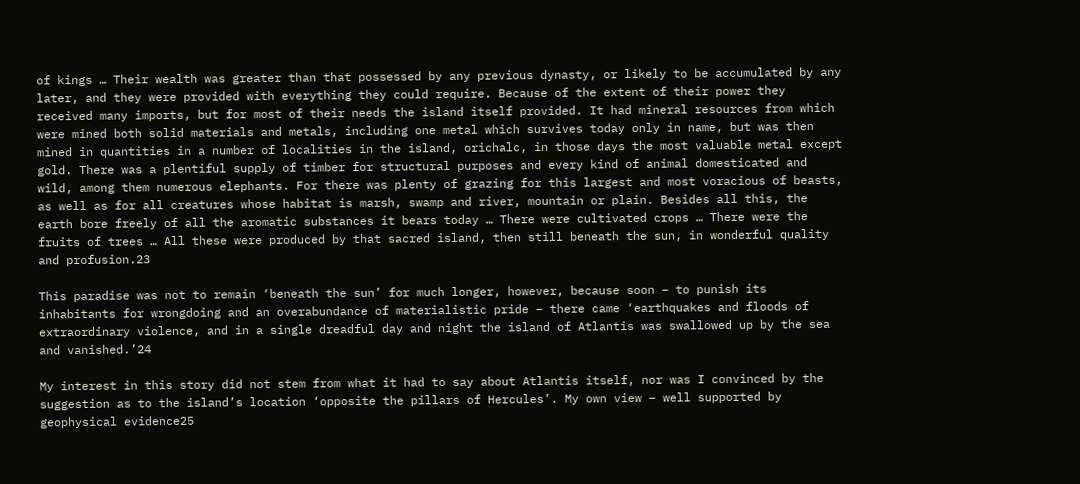of kings … Their wealth was greater than that possessed by any previous dynasty, or likely to be accumulated by any later, and they were provided with everything they could require. Because of the extent of their power they received many imports, but for most of their needs the island itself provided. It had mineral resources from which were mined both solid materials and metals, including one metal which survives today only in name, but was then mined in quantities in a number of localities in the island, orichalc, in those days the most valuable metal except gold. There was a plentiful supply of timber for structural purposes and every kind of animal domesticated and wild, among them numerous elephants. For there was plenty of grazing for this largest and most voracious of beasts, as well as for all creatures whose habitat is marsh, swamp and river, mountain or plain. Besides all this, the earth bore freely of all the aromatic substances it bears today … There were cultivated crops … There were the fruits of trees … All these were produced by that sacred island, then still beneath the sun, in wonderful quality and profusion.23

This paradise was not to remain ‘beneath the sun’ for much longer, however, because soon – to punish its inhabitants for wrongdoing and an overabundance of materialistic pride – there came ‘earthquakes and floods of extraordinary violence, and in a single dreadful day and night the island of Atlantis was swallowed up by the sea and vanished.’24

My interest in this story did not stem from what it had to say about Atlantis itself, nor was I convinced by the suggestion as to the island’s location ‘opposite the pillars of Hercules’. My own view – well supported by geophysical evidence25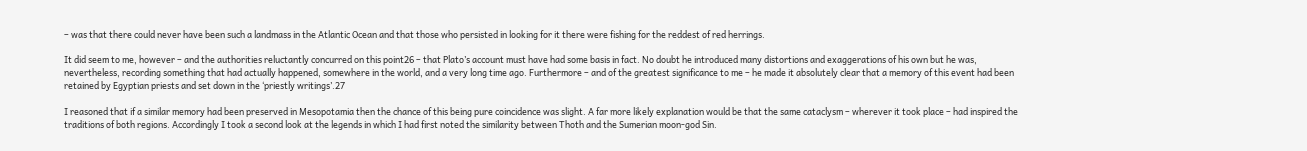– was that there could never have been such a landmass in the Atlantic Ocean and that those who persisted in looking for it there were fishing for the reddest of red herrings.

It did seem to me, however – and the authorities reluctantly concurred on this point26 – that Plato’s account must have had some basis in fact. No doubt he introduced many distortions and exaggerations of his own but he was, nevertheless, recording something that had actually happened, somewhere in the world, and a very long time ago. Furthermore – and of the greatest significance to me – he made it absolutely clear that a memory of this event had been retained by Egyptian priests and set down in the ‘priestly writings’.27

I reasoned that if a similar memory had been preserved in Mesopotamia then the chance of this being pure coincidence was slight. A far more likely explanation would be that the same cataclysm – wherever it took place – had inspired the traditions of both regions. Accordingly I took a second look at the legends in which I had first noted the similarity between Thoth and the Sumerian moon-god Sin.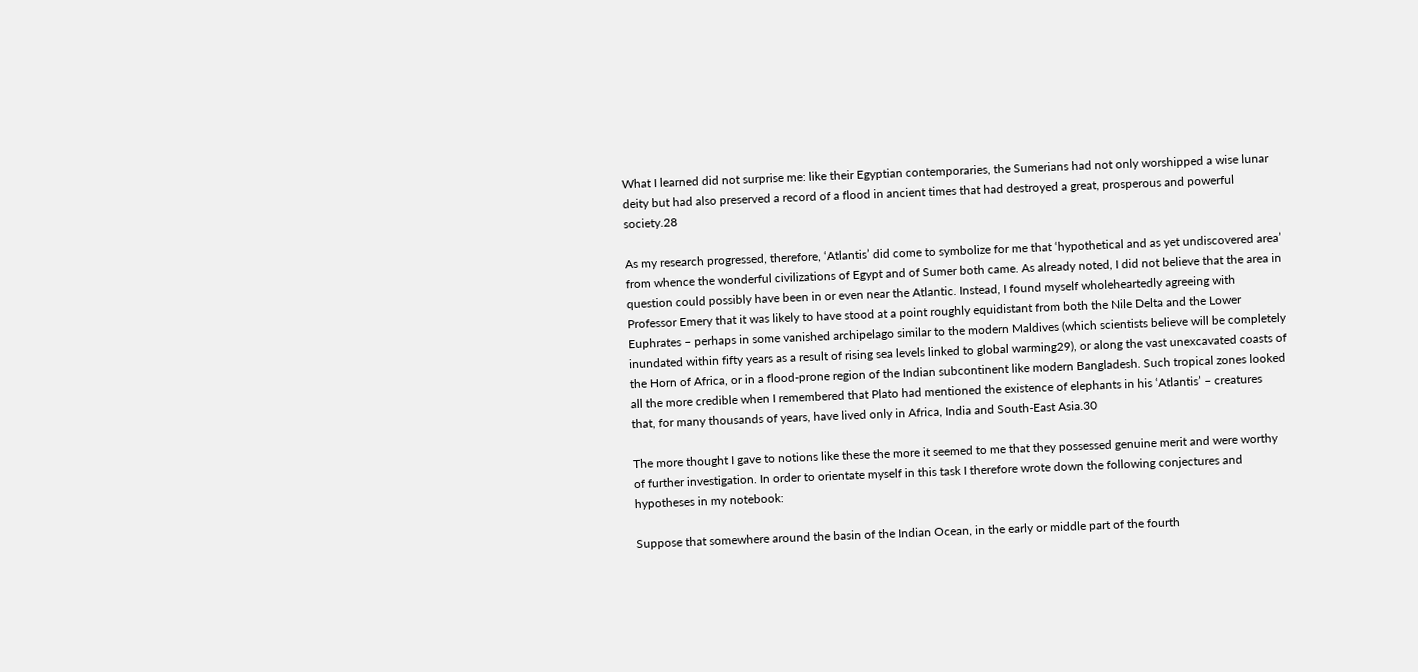What I learned did not surprise me: like their Egyptian contemporaries, the Sumerians had not only worshipped a wise lunar deity but had also preserved a record of a flood in ancient times that had destroyed a great, prosperous and powerful society.28

As my research progressed, therefore, ‘Atlantis’ did come to symbolize for me that ‘hypothetical and as yet undiscovered area’ from whence the wonderful civilizations of Egypt and of Sumer both came. As already noted, I did not believe that the area in question could possibly have been in or even near the Atlantic. Instead, I found myself wholeheartedly agreeing with Professor Emery that it was likely to have stood at a point roughly equidistant from both the Nile Delta and the Lower Euphrates – perhaps in some vanished archipelago similar to the modern Maldives (which scientists believe will be completely inundated within fifty years as a result of rising sea levels linked to global warming29), or along the vast unexcavated coasts of the Horn of Africa, or in a flood-prone region of the Indian subcontinent like modern Bangladesh. Such tropical zones looked all the more credible when I remembered that Plato had mentioned the existence of elephants in his ‘Atlantis’ – creatures that, for many thousands of years, have lived only in Africa, India and South-East Asia.30

The more thought I gave to notions like these the more it seemed to me that they possessed genuine merit and were worthy of further investigation. In order to orientate myself in this task I therefore wrote down the following conjectures and hypotheses in my notebook:

Suppose that somewhere around the basin of the Indian Ocean, in the early or middle part of the fourth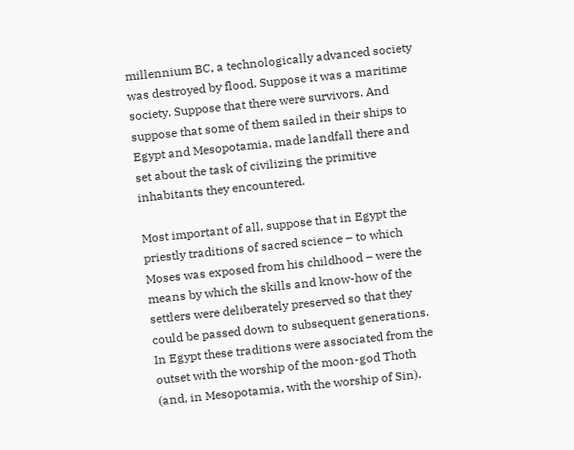millennium BC, a technologically advanced society was destroyed by flood. Suppose it was a maritime society. Suppose that there were survivors. And suppose that some of them sailed in their ships to Egypt and Mesopotamia, made landfall there and set about the task of civilizing the primitive inhabitants they encountered.

Most important of all, suppose that in Egypt the priestly traditions of sacred science – to which Moses was exposed from his childhood – were the means by which the skills and know-how of the settlers were deliberately preserved so that they could be passed down to subsequent generations. In Egypt these traditions were associated from the outset with the worship of the moon-god Thoth (and, in Mesopotamia, with the worship of Sin).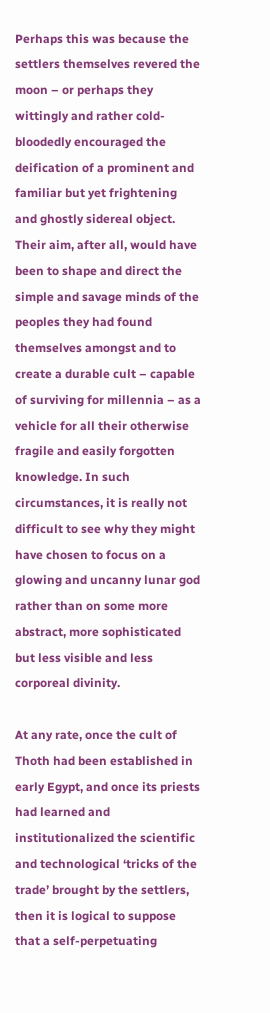Perhaps this was because the settlers themselves revered the moon – or perhaps they wittingly and rather cold-bloodedly encouraged the deification of a prominent and familiar but yet frightening and ghostly sidereal object. Their aim, after all, would have been to shape and direct the simple and savage minds of the peoples they had found themselves amongst and to create a durable cult – capable of surviving for millennia – as a vehicle for all their otherwise fragile and easily forgotten knowledge. In such circumstances, it is really not difficult to see why they might have chosen to focus on a glowing and uncanny lunar god rather than on some more abstract, more sophisticated but less visible and less corporeal divinity.

At any rate, once the cult of Thoth had been established in early Egypt, and once its priests had learned and institutionalized the scientific and technological ‘tricks of the trade’ brought by the settlers, then it is logical to suppose that a self-perpetuating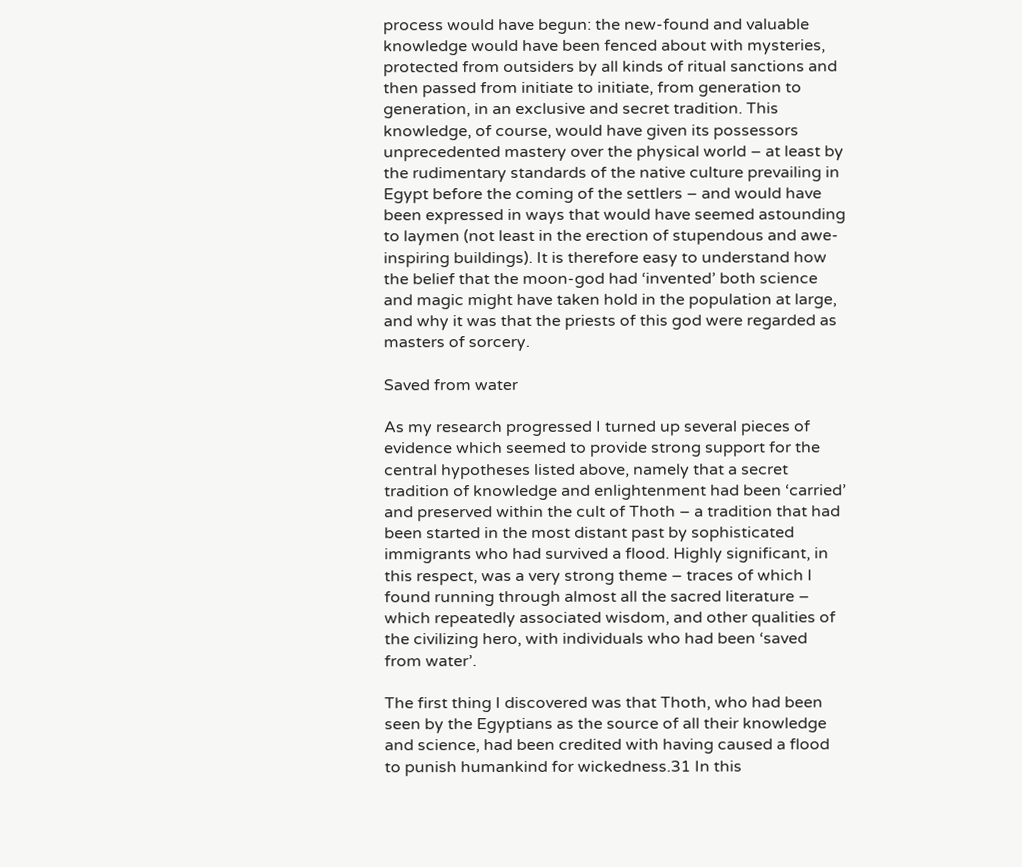process would have begun: the new-found and valuable knowledge would have been fenced about with mysteries, protected from outsiders by all kinds of ritual sanctions and then passed from initiate to initiate, from generation to generation, in an exclusive and secret tradition. This knowledge, of course, would have given its possessors unprecedented mastery over the physical world – at least by the rudimentary standards of the native culture prevailing in Egypt before the coming of the settlers – and would have been expressed in ways that would have seemed astounding to laymen (not least in the erection of stupendous and awe-inspiring buildings). It is therefore easy to understand how the belief that the moon-god had ‘invented’ both science and magic might have taken hold in the population at large, and why it was that the priests of this god were regarded as masters of sorcery.

Saved from water

As my research progressed I turned up several pieces of evidence which seemed to provide strong support for the central hypotheses listed above, namely that a secret tradition of knowledge and enlightenment had been ‘carried’ and preserved within the cult of Thoth – a tradition that had been started in the most distant past by sophisticated immigrants who had survived a flood. Highly significant, in this respect, was a very strong theme – traces of which I found running through almost all the sacred literature – which repeatedly associated wisdom, and other qualities of the civilizing hero, with individuals who had been ‘saved from water’.

The first thing I discovered was that Thoth, who had been seen by the Egyptians as the source of all their knowledge and science, had been credited with having caused a flood to punish humankind for wickedness.31 In this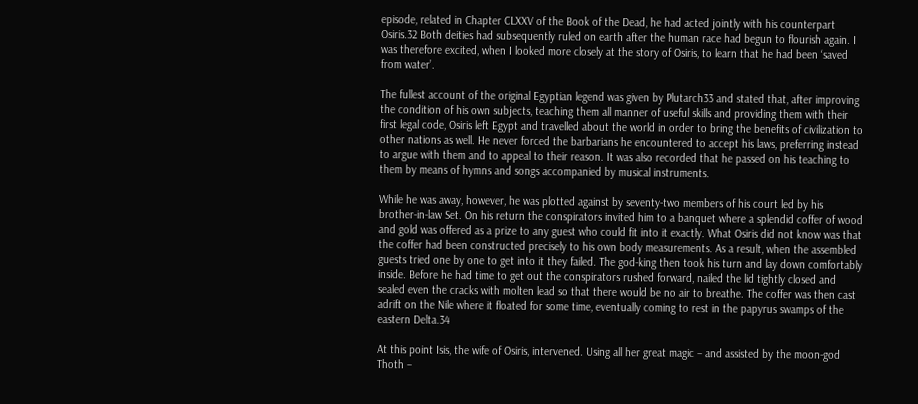episode, related in Chapter CLXXV of the Book of the Dead, he had acted jointly with his counterpart Osiris.32 Both deities had subsequently ruled on earth after the human race had begun to flourish again. I was therefore excited, when I looked more closely at the story of Osiris, to learn that he had been ‘saved from water’.

The fullest account of the original Egyptian legend was given by Plutarch33 and stated that, after improving the condition of his own subjects, teaching them all manner of useful skills and providing them with their first legal code, Osiris left Egypt and travelled about the world in order to bring the benefits of civilization to other nations as well. He never forced the barbarians he encountered to accept his laws, preferring instead to argue with them and to appeal to their reason. It was also recorded that he passed on his teaching to them by means of hymns and songs accompanied by musical instruments.

While he was away, however, he was plotted against by seventy-two members of his court led by his brother-in-law Set. On his return the conspirators invited him to a banquet where a splendid coffer of wood and gold was offered as a prize to any guest who could fit into it exactly. What Osiris did not know was that the coffer had been constructed precisely to his own body measurements. As a result, when the assembled guests tried one by one to get into it they failed. The god-king then took his turn and lay down comfortably inside. Before he had time to get out the conspirators rushed forward, nailed the lid tightly closed and sealed even the cracks with molten lead so that there would be no air to breathe. The coffer was then cast adrift on the Nile where it floated for some time, eventually coming to rest in the papyrus swamps of the eastern Delta.34

At this point Isis, the wife of Osiris, intervened. Using all her great magic – and assisted by the moon-god Thoth –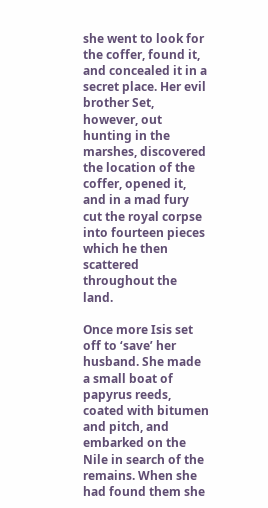she went to look for the coffer, found it, and concealed it in a secret place. Her evil brother Set, however, out hunting in the marshes, discovered the location of the coffer, opened it, and in a mad fury cut the royal corpse into fourteen pieces which he then scattered throughout the land.

Once more Isis set off to ‘save’ her husband. She made a small boat of papyrus reeds, coated with bitumen and pitch, and embarked on the Nile in search of the remains. When she had found them she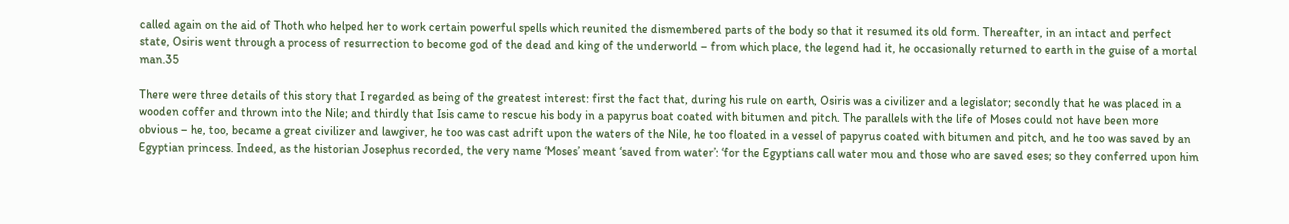called again on the aid of Thoth who helped her to work certain powerful spells which reunited the dismembered parts of the body so that it resumed its old form. Thereafter, in an intact and perfect state, Osiris went through a process of resurrection to become god of the dead and king of the underworld – from which place, the legend had it, he occasionally returned to earth in the guise of a mortal man.35

There were three details of this story that I regarded as being of the greatest interest: first the fact that, during his rule on earth, Osiris was a civilizer and a legislator; secondly that he was placed in a wooden coffer and thrown into the Nile; and thirdly that Isis came to rescue his body in a papyrus boat coated with bitumen and pitch. The parallels with the life of Moses could not have been more obvious – he, too, became a great civilizer and lawgiver, he too was cast adrift upon the waters of the Nile, he too floated in a vessel of papyrus coated with bitumen and pitch, and he too was saved by an Egyptian princess. Indeed, as the historian Josephus recorded, the very name ‘Moses’ meant ‘saved from water’: ‘for the Egyptians call water mou and those who are saved eses; so they conferred upon him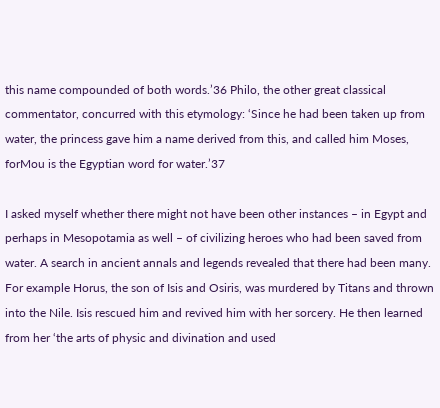this name compounded of both words.’36 Philo, the other great classical commentator, concurred with this etymology: ‘Since he had been taken up from water, the princess gave him a name derived from this, and called him Moses, forMou is the Egyptian word for water.’37

I asked myself whether there might not have been other instances – in Egypt and perhaps in Mesopotamia as well – of civilizing heroes who had been saved from water. A search in ancient annals and legends revealed that there had been many. For example Horus, the son of Isis and Osiris, was murdered by Titans and thrown into the Nile. Isis rescued him and revived him with her sorcery. He then learned from her ‘the arts of physic and divination and used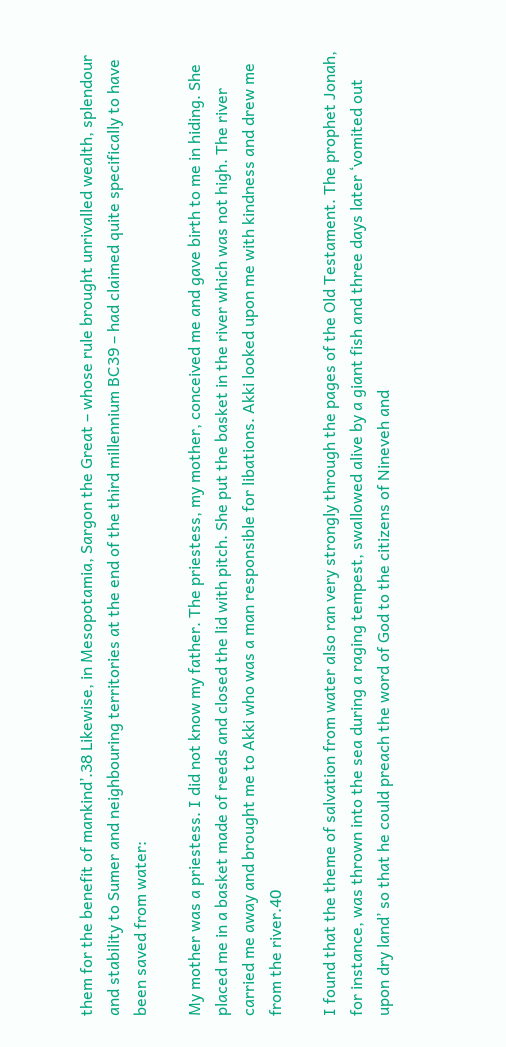them for the benefit of mankind’.38 Likewise, in Mesopotamia, Sargon the Great – whose rule brought unrivalled wealth, splendour and stability to Sumer and neighbouring territories at the end of the third millennium BC39 – had claimed quite specifically to have been saved from water:

My mother was a priestess. I did not know my father. The priestess, my mother, conceived me and gave birth to me in hiding. She placed me in a basket made of reeds and closed the lid with pitch. She put the basket in the river which was not high. The river carried me away and brought me to Akki who was a man responsible for libations. Akki looked upon me with kindness and drew me from the river.40

I found that the theme of salvation from water also ran very strongly through the pages of the Old Testament. The prophet Jonah, for instance, was thrown into the sea during a raging tempest, swallowed alive by a giant fish and three days later ‘vomited out upon dry land’ so that he could preach the word of God to the citizens of Nineveh and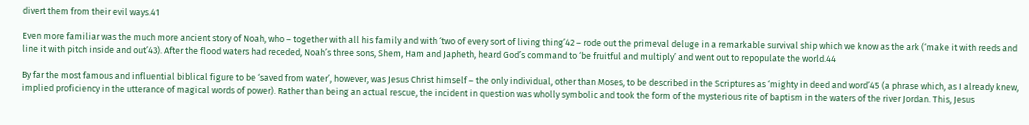divert them from their evil ways.41

Even more familiar was the much more ancient story of Noah, who – together with all his family and with ‘two of every sort of living thing’42 – rode out the primeval deluge in a remarkable survival ship which we know as the ark (‘make it with reeds and line it with pitch inside and out’43). After the flood waters had receded, Noah’s three sons, Shem, Ham and Japheth, heard God’s command to ‘be fruitful and multiply’ and went out to repopulate the world.44

By far the most famous and influential biblical figure to be ‘saved from water’, however, was Jesus Christ himself – the only individual, other than Moses, to be described in the Scriptures as ‘mighty in deed and word’45 (a phrase which, as I already knew, implied proficiency in the utterance of magical words of power). Rather than being an actual rescue, the incident in question was wholly symbolic and took the form of the mysterious rite of baptism in the waters of the river Jordan. This, Jesus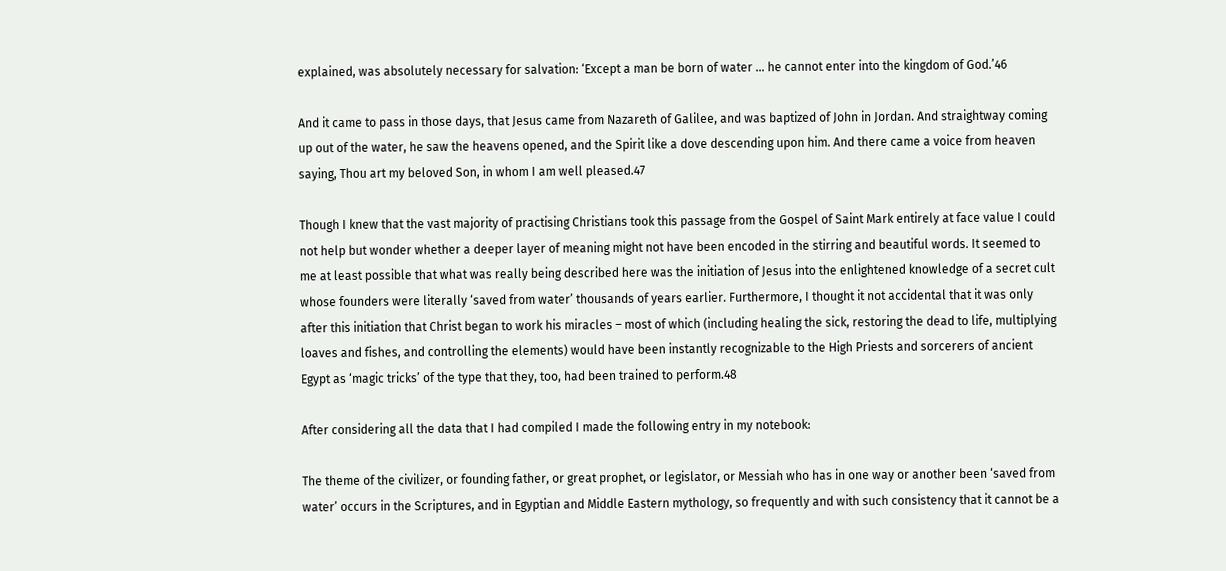explained, was absolutely necessary for salvation: ‘Except a man be born of water … he cannot enter into the kingdom of God.’46

And it came to pass in those days, that Jesus came from Nazareth of Galilee, and was baptized of John in Jordan. And straightway coming up out of the water, he saw the heavens opened, and the Spirit like a dove descending upon him. And there came a voice from heaven saying, Thou art my beloved Son, in whom I am well pleased.47

Though I knew that the vast majority of practising Christians took this passage from the Gospel of Saint Mark entirely at face value I could not help but wonder whether a deeper layer of meaning might not have been encoded in the stirring and beautiful words. It seemed to me at least possible that what was really being described here was the initiation of Jesus into the enlightened knowledge of a secret cult whose founders were literally ‘saved from water’ thousands of years earlier. Furthermore, I thought it not accidental that it was only after this initiation that Christ began to work his miracles – most of which (including healing the sick, restoring the dead to life, multiplying loaves and fishes, and controlling the elements) would have been instantly recognizable to the High Priests and sorcerers of ancient Egypt as ‘magic tricks’ of the type that they, too, had been trained to perform.48

After considering all the data that I had compiled I made the following entry in my notebook:

The theme of the civilizer, or founding father, or great prophet, or legislator, or Messiah who has in one way or another been ‘saved from water’ occurs in the Scriptures, and in Egyptian and Middle Eastern mythology, so frequently and with such consistency that it cannot be a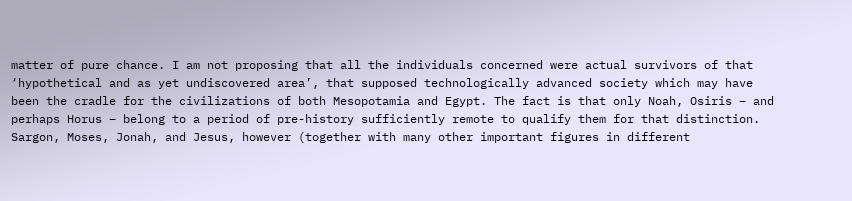matter of pure chance. I am not proposing that all the individuals concerned were actual survivors of that ‘hypothetical and as yet undiscovered area’, that supposed technologically advanced society which may have been the cradle for the civilizations of both Mesopotamia and Egypt. The fact is that only Noah, Osiris – and perhaps Horus – belong to a period of pre-history sufficiently remote to qualify them for that distinction. Sargon, Moses, Jonah, and Jesus, however (together with many other important figures in different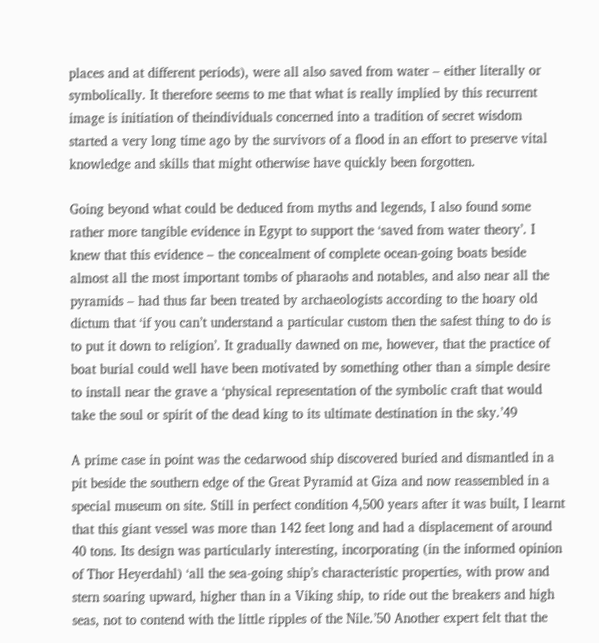places and at different periods), were all also saved from water – either literally or symbolically. It therefore seems to me that what is really implied by this recurrent image is initiation of theindividuals concerned into a tradition of secret wisdom started a very long time ago by the survivors of a flood in an effort to preserve vital knowledge and skills that might otherwise have quickly been forgotten.

Going beyond what could be deduced from myths and legends, I also found some rather more tangible evidence in Egypt to support the ‘saved from water theory’. I knew that this evidence – the concealment of complete ocean-going boats beside almost all the most important tombs of pharaohs and notables, and also near all the pyramids – had thus far been treated by archaeologists according to the hoary old dictum that ‘if you can’t understand a particular custom then the safest thing to do is to put it down to religion’. It gradually dawned on me, however, that the practice of boat burial could well have been motivated by something other than a simple desire to install near the grave a ‘physical representation of the symbolic craft that would take the soul or spirit of the dead king to its ultimate destination in the sky.’49

A prime case in point was the cedarwood ship discovered buried and dismantled in a pit beside the southern edge of the Great Pyramid at Giza and now reassembled in a special museum on site. Still in perfect condition 4,500 years after it was built, I learnt that this giant vessel was more than 142 feet long and had a displacement of around 40 tons. Its design was particularly interesting, incorporating (in the informed opinion of Thor Heyerdahl) ‘all the sea-going ship’s characteristic properties, with prow and stern soaring upward, higher than in a Viking ship, to ride out the breakers and high seas, not to contend with the little ripples of the Nile.’50 Another expert felt that the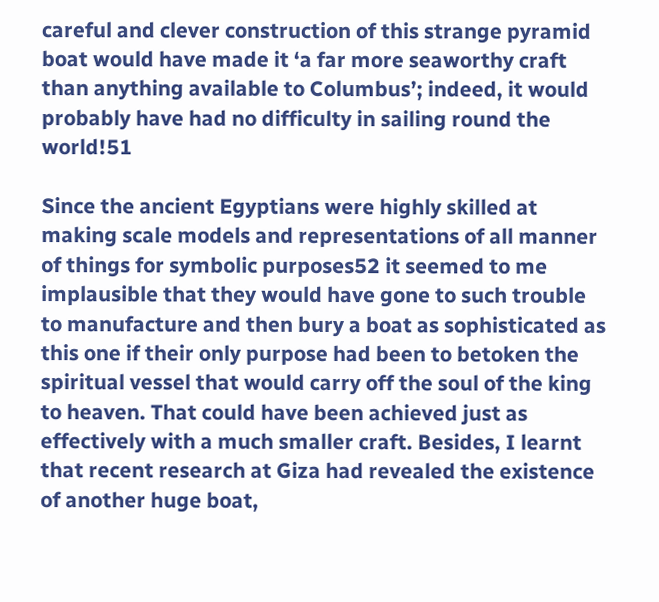careful and clever construction of this strange pyramid boat would have made it ‘a far more seaworthy craft than anything available to Columbus’; indeed, it would probably have had no difficulty in sailing round the world!51

Since the ancient Egyptians were highly skilled at making scale models and representations of all manner of things for symbolic purposes52 it seemed to me implausible that they would have gone to such trouble to manufacture and then bury a boat as sophisticated as this one if their only purpose had been to betoken the spiritual vessel that would carry off the soul of the king to heaven. That could have been achieved just as effectively with a much smaller craft. Besides, I learnt that recent research at Giza had revealed the existence of another huge boat,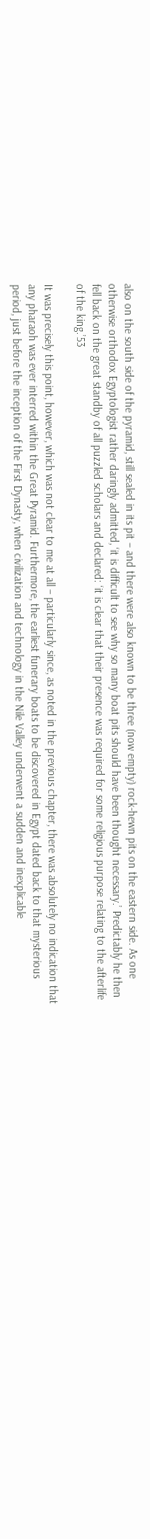also on the south side of the pyramid, still sealed in its pit – and there were also known to be three (now empty) rock-hewn pits on the eastern side. As one otherwise orthodox Egyptologist rather daringly admitted, ‘it is difficult to see why so many boat pits should have been thought necessary.’ Predictably he then fell back on the great standby of all puzzled scholars and declared: ‘it is clear that their presence was required for some religious purpose relating to the afterlife of the king.’53

It was precisely this point, however, which was not clear to me at all – particularly since, as noted in the previous chapter, there was absolutely no indication that any pharaoh was ever interred within the Great Pyramid. Furthermore, the earliest funerary boats to be discovered in Egypt dated back to that mysterious period, just before the inception of the First Dynasty, when civilization and technology in the Nile Valley underwent a sudden and inexplicable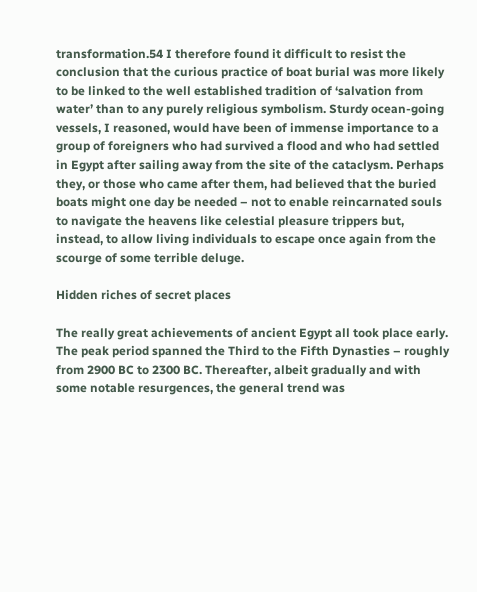transformation.54 I therefore found it difficult to resist the conclusion that the curious practice of boat burial was more likely to be linked to the well established tradition of ‘salvation from water’ than to any purely religious symbolism. Sturdy ocean-going vessels, I reasoned, would have been of immense importance to a group of foreigners who had survived a flood and who had settled in Egypt after sailing away from the site of the cataclysm. Perhaps they, or those who came after them, had believed that the buried boats might one day be needed – not to enable reincarnated souls to navigate the heavens like celestial pleasure trippers but, instead, to allow living individuals to escape once again from the scourge of some terrible deluge.

Hidden riches of secret places

The really great achievements of ancient Egypt all took place early. The peak period spanned the Third to the Fifth Dynasties – roughly from 2900 BC to 2300 BC. Thereafter, albeit gradually and with some notable resurgences, the general trend was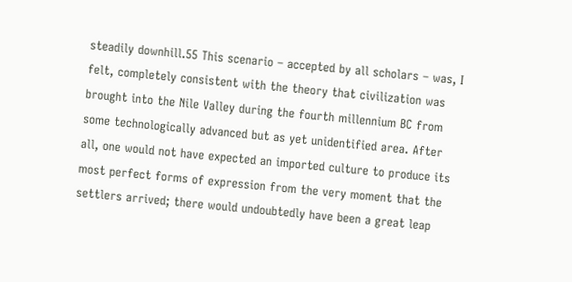steadily downhill.55 This scenario – accepted by all scholars – was, I felt, completely consistent with the theory that civilization was brought into the Nile Valley during the fourth millennium BC from some technologically advanced but as yet unidentified area. After all, one would not have expected an imported culture to produce its most perfect forms of expression from the very moment that the settlers arrived; there would undoubtedly have been a great leap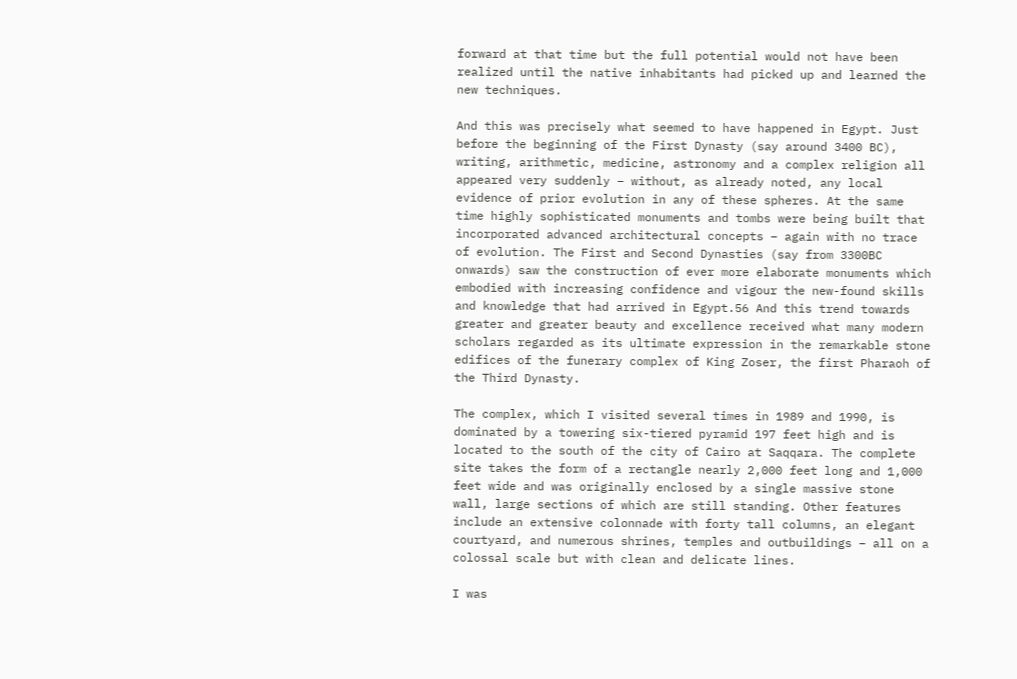forward at that time but the full potential would not have been realized until the native inhabitants had picked up and learned the new techniques.

And this was precisely what seemed to have happened in Egypt. Just before the beginning of the First Dynasty (say around 3400 BC), writing, arithmetic, medicine, astronomy and a complex religion all appeared very suddenly – without, as already noted, any local evidence of prior evolution in any of these spheres. At the same time highly sophisticated monuments and tombs were being built that incorporated advanced architectural concepts – again with no trace of evolution. The First and Second Dynasties (say from 3300BC onwards) saw the construction of ever more elaborate monuments which embodied with increasing confidence and vigour the new-found skills and knowledge that had arrived in Egypt.56 And this trend towards greater and greater beauty and excellence received what many modern scholars regarded as its ultimate expression in the remarkable stone edifices of the funerary complex of King Zoser, the first Pharaoh of the Third Dynasty.

The complex, which I visited several times in 1989 and 1990, is dominated by a towering six-tiered pyramid 197 feet high and is located to the south of the city of Cairo at Saqqara. The complete site takes the form of a rectangle nearly 2,000 feet long and 1,000 feet wide and was originally enclosed by a single massive stone wall, large sections of which are still standing. Other features include an extensive colonnade with forty tall columns, an elegant courtyard, and numerous shrines, temples and outbuildings – all on a colossal scale but with clean and delicate lines.

I was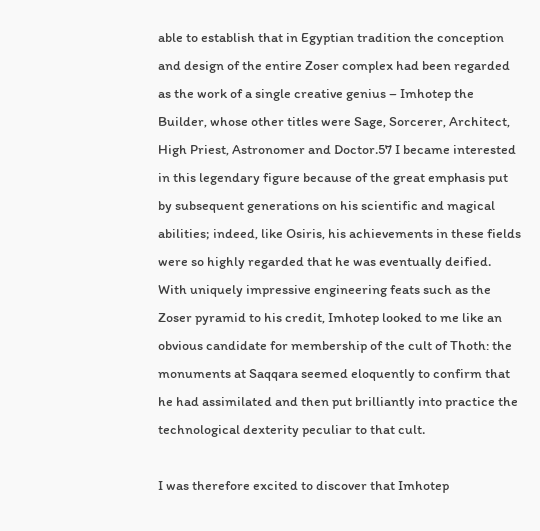able to establish that in Egyptian tradition the conception and design of the entire Zoser complex had been regarded as the work of a single creative genius – Imhotep the Builder, whose other titles were Sage, Sorcerer, Architect, High Priest, Astronomer and Doctor.57 I became interested in this legendary figure because of the great emphasis put by subsequent generations on his scientific and magical abilities; indeed, like Osiris, his achievements in these fields were so highly regarded that he was eventually deified. With uniquely impressive engineering feats such as the Zoser pyramid to his credit, Imhotep looked to me like an obvious candidate for membership of the cult of Thoth: the monuments at Saqqara seemed eloquently to confirm that he had assimilated and then put brilliantly into practice the technological dexterity peculiar to that cult.

I was therefore excited to discover that Imhotep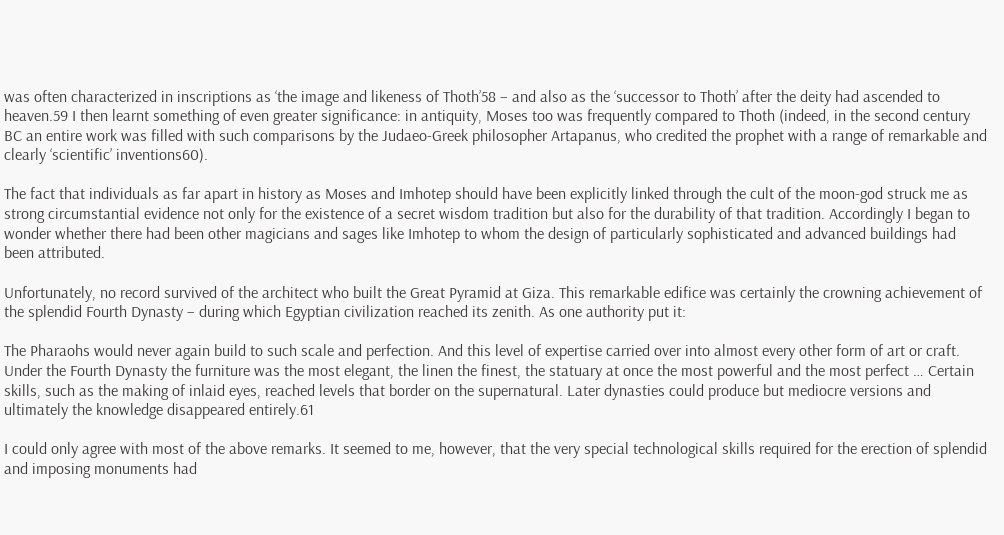was often characterized in inscriptions as ‘the image and likeness of Thoth’58 – and also as the ‘successor to Thoth’ after the deity had ascended to heaven.59 I then learnt something of even greater significance: in antiquity, Moses too was frequently compared to Thoth (indeed, in the second century BC an entire work was filled with such comparisons by the Judaeo-Greek philosopher Artapanus, who credited the prophet with a range of remarkable and clearly ‘scientific’ inventions60).

The fact that individuals as far apart in history as Moses and Imhotep should have been explicitly linked through the cult of the moon-god struck me as strong circumstantial evidence not only for the existence of a secret wisdom tradition but also for the durability of that tradition. Accordingly I began to wonder whether there had been other magicians and sages like Imhotep to whom the design of particularly sophisticated and advanced buildings had been attributed.

Unfortunately, no record survived of the architect who built the Great Pyramid at Giza. This remarkable edifice was certainly the crowning achievement of the splendid Fourth Dynasty – during which Egyptian civilization reached its zenith. As one authority put it:

The Pharaohs would never again build to such scale and perfection. And this level of expertise carried over into almost every other form of art or craft. Under the Fourth Dynasty the furniture was the most elegant, the linen the finest, the statuary at once the most powerful and the most perfect … Certain skills, such as the making of inlaid eyes, reached levels that border on the supernatural. Later dynasties could produce but mediocre versions and ultimately the knowledge disappeared entirely.61

I could only agree with most of the above remarks. It seemed to me, however, that the very special technological skills required for the erection of splendid and imposing monuments had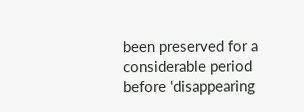been preserved for a considerable period before ‘disappearing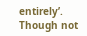entirely’. Though not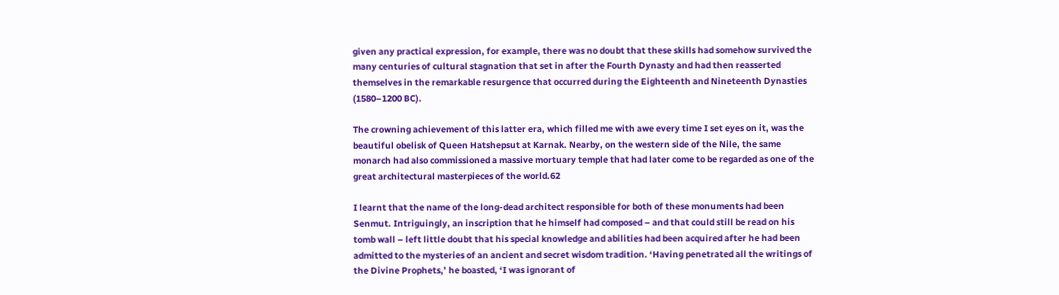given any practical expression, for example, there was no doubt that these skills had somehow survived the many centuries of cultural stagnation that set in after the Fourth Dynasty and had then reasserted themselves in the remarkable resurgence that occurred during the Eighteenth and Nineteenth Dynasties (1580–1200 BC).

The crowning achievement of this latter era, which filled me with awe every time I set eyes on it, was the beautiful obelisk of Queen Hatshepsut at Karnak. Nearby, on the western side of the Nile, the same monarch had also commissioned a massive mortuary temple that had later come to be regarded as one of the great architectural masterpieces of the world.62

I learnt that the name of the long-dead architect responsible for both of these monuments had been Senmut. Intriguingly, an inscription that he himself had composed – and that could still be read on his tomb wall – left little doubt that his special knowledge and abilities had been acquired after he had been admitted to the mysteries of an ancient and secret wisdom tradition. ‘Having penetrated all the writings of the Divine Prophets,’ he boasted, ‘I was ignorant of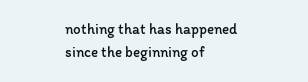nothing that has happened since the beginning of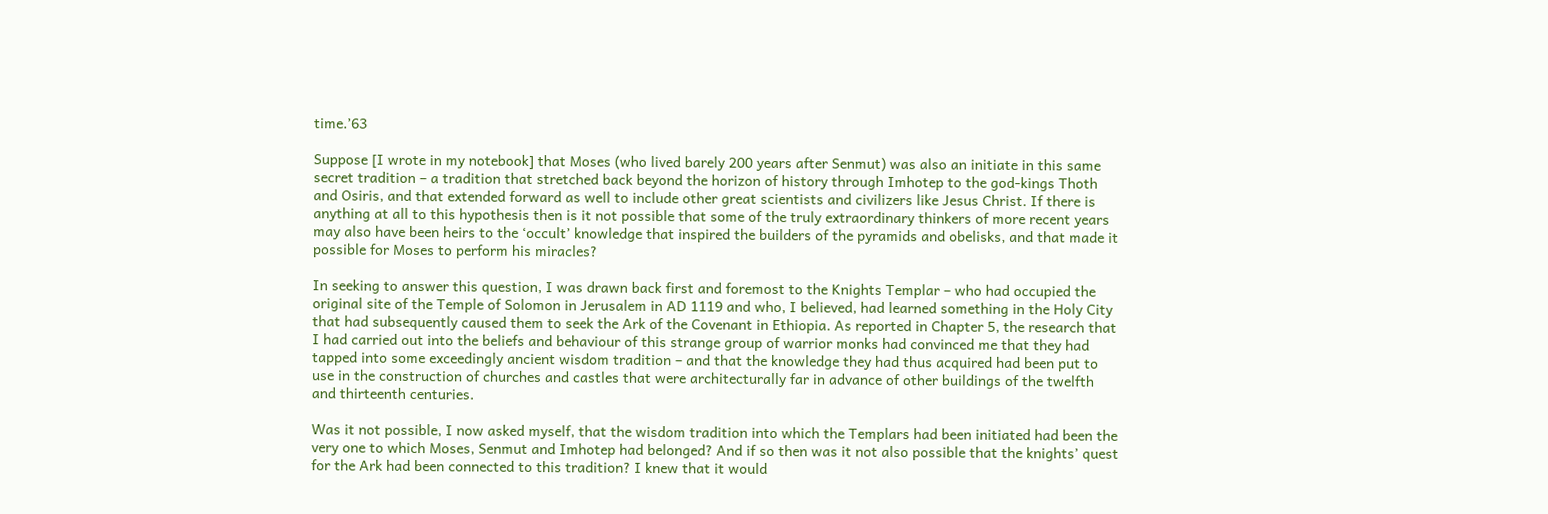time.’63

Suppose [I wrote in my notebook] that Moses (who lived barely 200 years after Senmut) was also an initiate in this same secret tradition – a tradition that stretched back beyond the horizon of history through Imhotep to the god-kings Thoth and Osiris, and that extended forward as well to include other great scientists and civilizers like Jesus Christ. If there is anything at all to this hypothesis then is it not possible that some of the truly extraordinary thinkers of more recent years may also have been heirs to the ‘occult’ knowledge that inspired the builders of the pyramids and obelisks, and that made it possible for Moses to perform his miracles?

In seeking to answer this question, I was drawn back first and foremost to the Knights Templar – who had occupied the original site of the Temple of Solomon in Jerusalem in AD 1119 and who, I believed, had learned something in the Holy City that had subsequently caused them to seek the Ark of the Covenant in Ethiopia. As reported in Chapter 5, the research that I had carried out into the beliefs and behaviour of this strange group of warrior monks had convinced me that they had tapped into some exceedingly ancient wisdom tradition – and that the knowledge they had thus acquired had been put to use in the construction of churches and castles that were architecturally far in advance of other buildings of the twelfth and thirteenth centuries.

Was it not possible, I now asked myself, that the wisdom tradition into which the Templars had been initiated had been the very one to which Moses, Senmut and Imhotep had belonged? And if so then was it not also possible that the knights’ quest for the Ark had been connected to this tradition? I knew that it would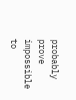probably prove impossible to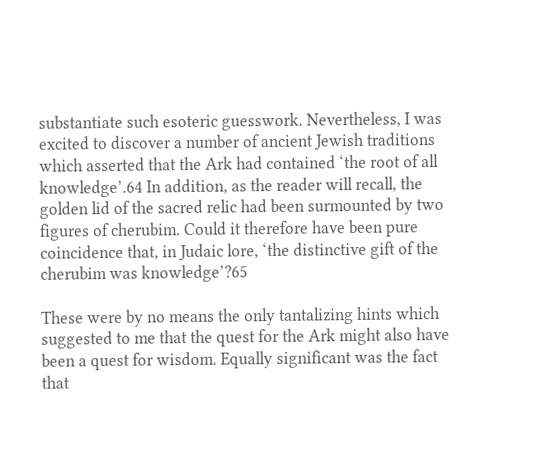substantiate such esoteric guesswork. Nevertheless, I was excited to discover a number of ancient Jewish traditions which asserted that the Ark had contained ‘the root of all knowledge’.64 In addition, as the reader will recall, the golden lid of the sacred relic had been surmounted by two figures of cherubim. Could it therefore have been pure coincidence that, in Judaic lore, ‘the distinctive gift of the cherubim was knowledge’?65

These were by no means the only tantalizing hints which suggested to me that the quest for the Ark might also have been a quest for wisdom. Equally significant was the fact that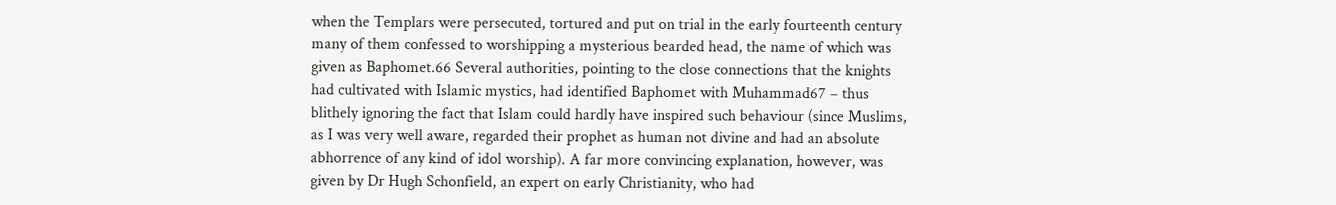when the Templars were persecuted, tortured and put on trial in the early fourteenth century many of them confessed to worshipping a mysterious bearded head, the name of which was given as Baphomet.66 Several authorities, pointing to the close connections that the knights had cultivated with Islamic mystics, had identified Baphomet with Muhammad67 – thus blithely ignoring the fact that Islam could hardly have inspired such behaviour (since Muslims, as I was very well aware, regarded their prophet as human not divine and had an absolute abhorrence of any kind of idol worship). A far more convincing explanation, however, was given by Dr Hugh Schonfield, an expert on early Christianity, who had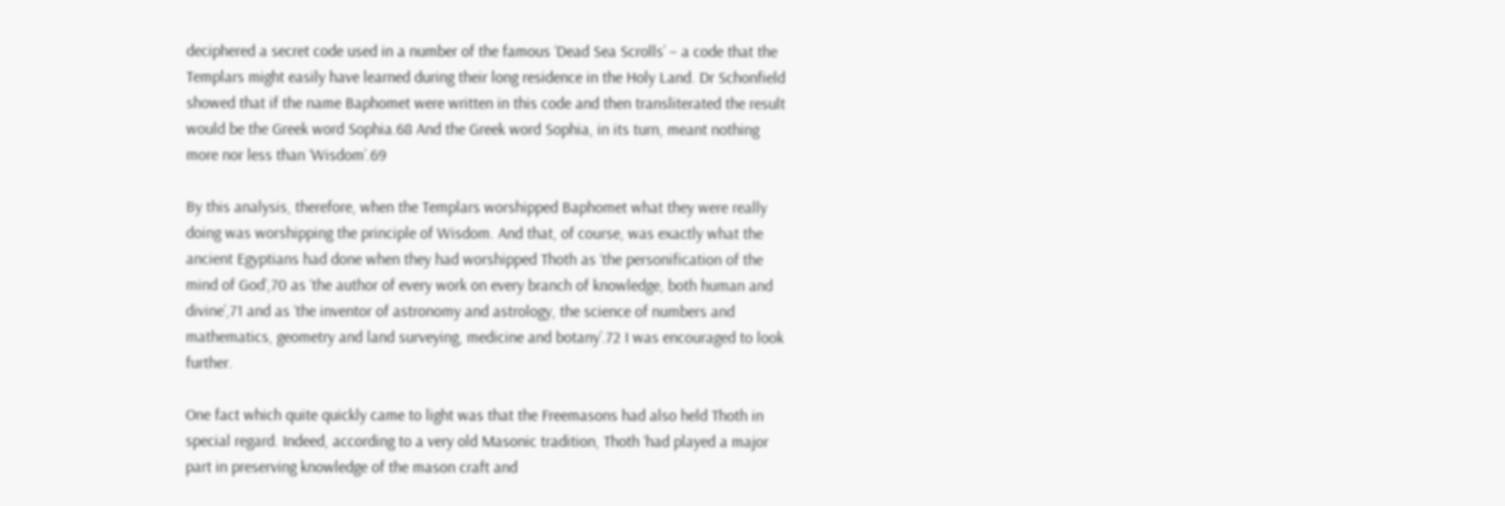deciphered a secret code used in a number of the famous ‘Dead Sea Scrolls’ – a code that the Templars might easily have learned during their long residence in the Holy Land. Dr Schonfield showed that if the name Baphomet were written in this code and then transliterated the result would be the Greek word Sophia.68 And the Greek word Sophia, in its turn, meant nothing more nor less than ‘Wisdom’.69

By this analysis, therefore, when the Templars worshipped Baphomet what they were really doing was worshipping the principle of Wisdom. And that, of course, was exactly what the ancient Egyptians had done when they had worshipped Thoth as ‘the personification of the mind of God’,70 as ‘the author of every work on every branch of knowledge, both human and divine’,71 and as ‘the inventor of astronomy and astrology, the science of numbers and mathematics, geometry and land surveying, medicine and botany’.72 I was encouraged to look further.

One fact which quite quickly came to light was that the Freemasons had also held Thoth in special regard. Indeed, according to a very old Masonic tradition, Thoth ‘had played a major part in preserving knowledge of the mason craft and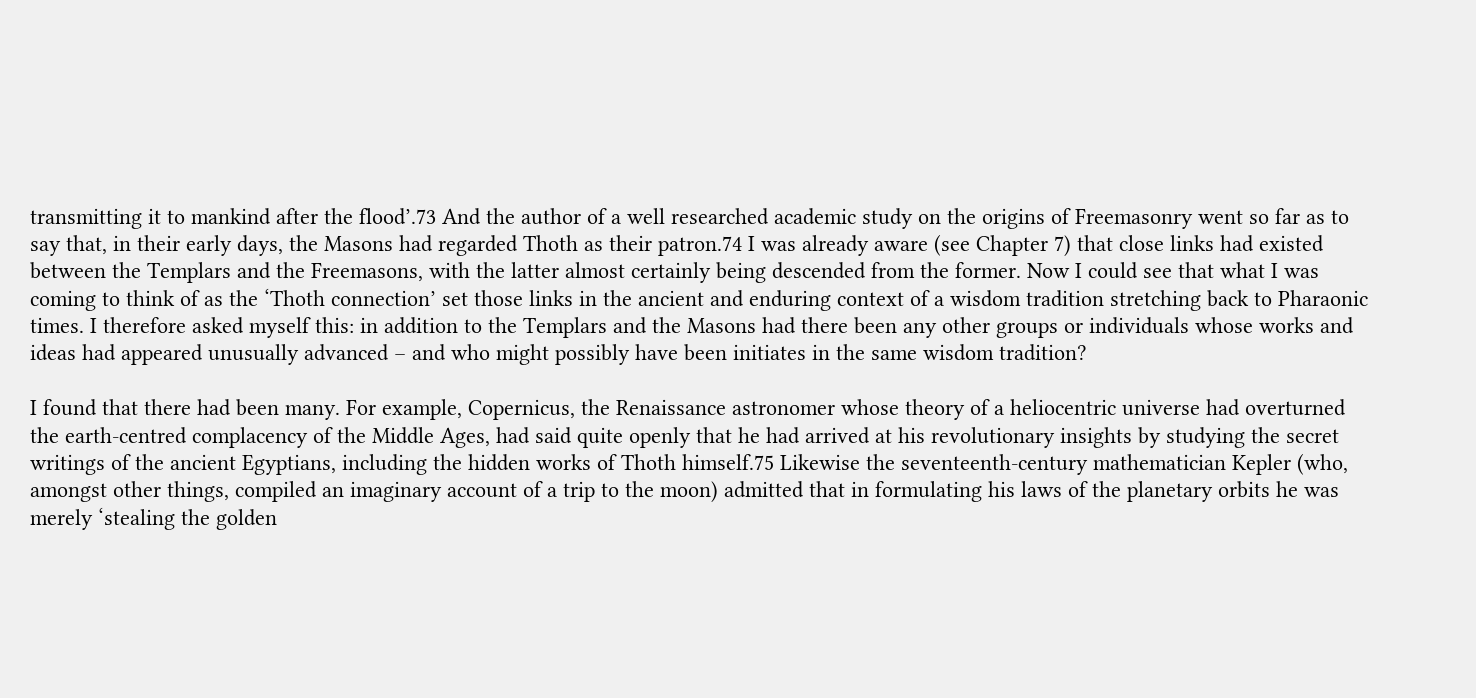transmitting it to mankind after the flood’.73 And the author of a well researched academic study on the origins of Freemasonry went so far as to say that, in their early days, the Masons had regarded Thoth as their patron.74 I was already aware (see Chapter 7) that close links had existed between the Templars and the Freemasons, with the latter almost certainly being descended from the former. Now I could see that what I was coming to think of as the ‘Thoth connection’ set those links in the ancient and enduring context of a wisdom tradition stretching back to Pharaonic times. I therefore asked myself this: in addition to the Templars and the Masons had there been any other groups or individuals whose works and ideas had appeared unusually advanced – and who might possibly have been initiates in the same wisdom tradition?

I found that there had been many. For example, Copernicus, the Renaissance astronomer whose theory of a heliocentric universe had overturned the earth-centred complacency of the Middle Ages, had said quite openly that he had arrived at his revolutionary insights by studying the secret writings of the ancient Egyptians, including the hidden works of Thoth himself.75 Likewise the seventeenth-century mathematician Kepler (who, amongst other things, compiled an imaginary account of a trip to the moon) admitted that in formulating his laws of the planetary orbits he was merely ‘stealing the golden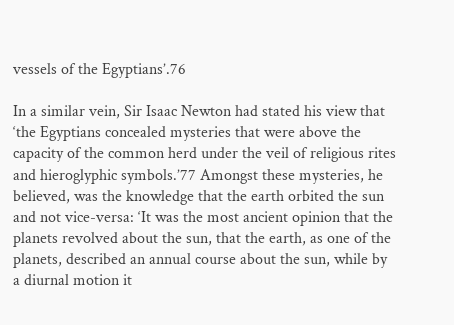vessels of the Egyptians’.76

In a similar vein, Sir Isaac Newton had stated his view that ‘the Egyptians concealed mysteries that were above the capacity of the common herd under the veil of religious rites and hieroglyphic symbols.’77 Amongst these mysteries, he believed, was the knowledge that the earth orbited the sun and not vice-versa: ‘It was the most ancient opinion that the planets revolved about the sun, that the earth, as one of the planets, described an annual course about the sun, while by a diurnal motion it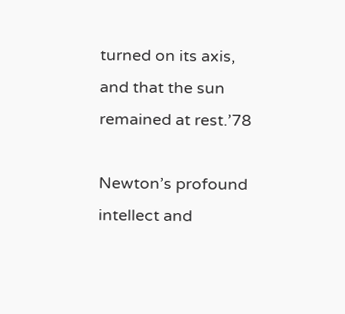turned on its axis, and that the sun remained at rest.’78

Newton’s profound intellect and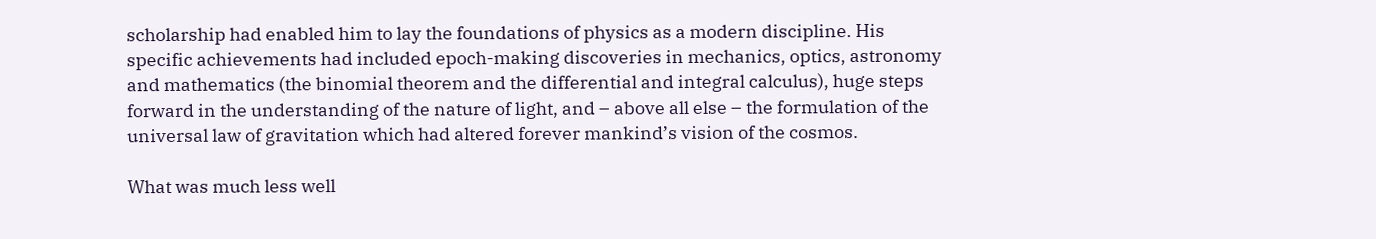scholarship had enabled him to lay the foundations of physics as a modern discipline. His specific achievements had included epoch-making discoveries in mechanics, optics, astronomy and mathematics (the binomial theorem and the differential and integral calculus), huge steps forward in the understanding of the nature of light, and – above all else – the formulation of the universal law of gravitation which had altered forever mankind’s vision of the cosmos.

What was much less well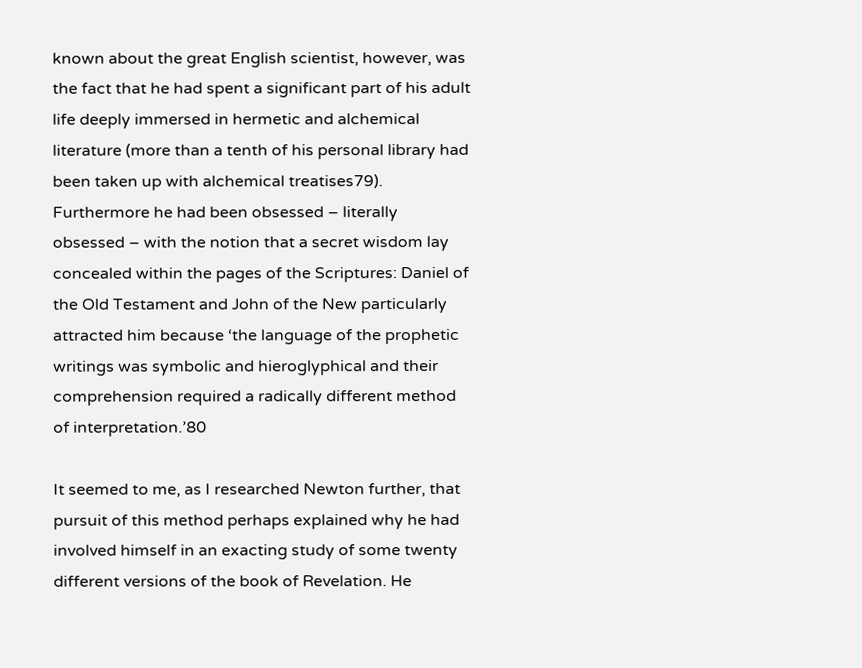known about the great English scientist, however, was the fact that he had spent a significant part of his adult life deeply immersed in hermetic and alchemical literature (more than a tenth of his personal library had been taken up with alchemical treatises79). Furthermore he had been obsessed – literally obsessed – with the notion that a secret wisdom lay concealed within the pages of the Scriptures: Daniel of the Old Testament and John of the New particularly attracted him because ‘the language of the prophetic writings was symbolic and hieroglyphical and their comprehension required a radically different method of interpretation.’80

It seemed to me, as I researched Newton further, that pursuit of this method perhaps explained why he had involved himself in an exacting study of some twenty different versions of the book of Revelation. He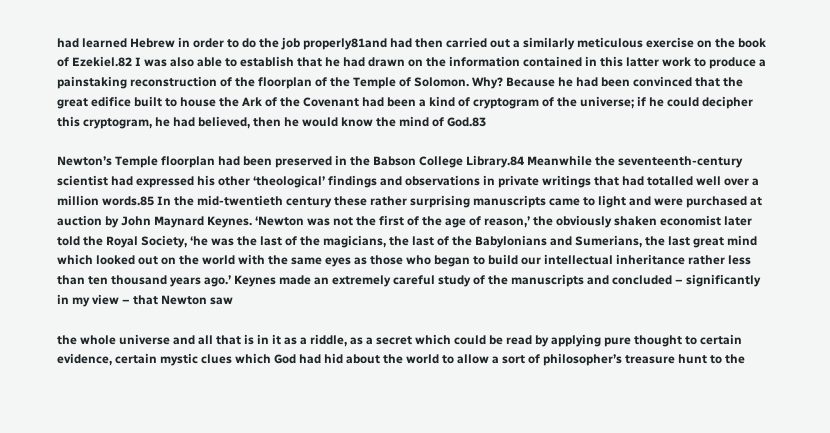had learned Hebrew in order to do the job properly81and had then carried out a similarly meticulous exercise on the book of Ezekiel.82 I was also able to establish that he had drawn on the information contained in this latter work to produce a painstaking reconstruction of the floorplan of the Temple of Solomon. Why? Because he had been convinced that the great edifice built to house the Ark of the Covenant had been a kind of cryptogram of the universe; if he could decipher this cryptogram, he had believed, then he would know the mind of God.83

Newton’s Temple floorplan had been preserved in the Babson College Library.84 Meanwhile the seventeenth-century scientist had expressed his other ‘theological’ findings and observations in private writings that had totalled well over a million words.85 In the mid-twentieth century these rather surprising manuscripts came to light and were purchased at auction by John Maynard Keynes. ‘Newton was not the first of the age of reason,’ the obviously shaken economist later told the Royal Society, ‘he was the last of the magicians, the last of the Babylonians and Sumerians, the last great mind which looked out on the world with the same eyes as those who began to build our intellectual inheritance rather less than ten thousand years ago.’ Keynes made an extremely careful study of the manuscripts and concluded – significantly in my view – that Newton saw

the whole universe and all that is in it as a riddle, as a secret which could be read by applying pure thought to certain evidence, certain mystic clues which God had hid about the world to allow a sort of philosopher’s treasure hunt to the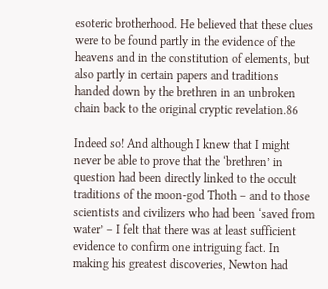esoteric brotherhood. He believed that these clues were to be found partly in the evidence of the heavens and in the constitution of elements, but also partly in certain papers and traditions handed down by the brethren in an unbroken chain back to the original cryptic revelation.86

Indeed so! And although I knew that I might never be able to prove that the ‘brethren’ in question had been directly linked to the occult traditions of the moon-god Thoth – and to those scientists and civilizers who had been ‘saved from water’ – I felt that there was at least sufficient evidence to confirm one intriguing fact. In making his greatest discoveries, Newton had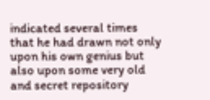indicated several times that he had drawn not only upon his own genius but also upon some very old and secret repository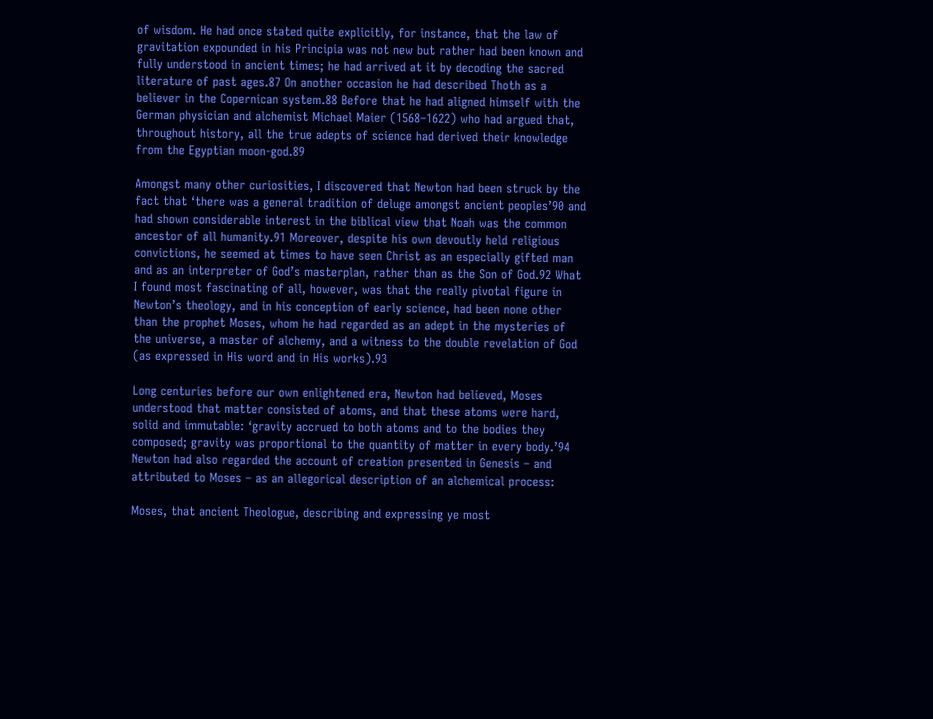of wisdom. He had once stated quite explicitly, for instance, that the law of gravitation expounded in his Principia was not new but rather had been known and fully understood in ancient times; he had arrived at it by decoding the sacred literature of past ages.87 On another occasion he had described Thoth as a believer in the Copernican system.88 Before that he had aligned himself with the German physician and alchemist Michael Maier (1568–1622) who had argued that, throughout history, all the true adepts of science had derived their knowledge from the Egyptian moon-god.89

Amongst many other curiosities, I discovered that Newton had been struck by the fact that ‘there was a general tradition of deluge amongst ancient peoples’90 and had shown considerable interest in the biblical view that Noah was the common ancestor of all humanity.91 Moreover, despite his own devoutly held religious convictions, he seemed at times to have seen Christ as an especially gifted man and as an interpreter of God’s masterplan, rather than as the Son of God.92 What I found most fascinating of all, however, was that the really pivotal figure in Newton’s theology, and in his conception of early science, had been none other than the prophet Moses, whom he had regarded as an adept in the mysteries of the universe, a master of alchemy, and a witness to the double revelation of God (as expressed in His word and in His works).93

Long centuries before our own enlightened era, Newton had believed, Moses understood that matter consisted of atoms, and that these atoms were hard, solid and immutable: ‘gravity accrued to both atoms and to the bodies they composed; gravity was proportional to the quantity of matter in every body.’94 Newton had also regarded the account of creation presented in Genesis – and attributed to Moses – as an allegorical description of an alchemical process:

Moses, that ancient Theologue, describing and expressing ye most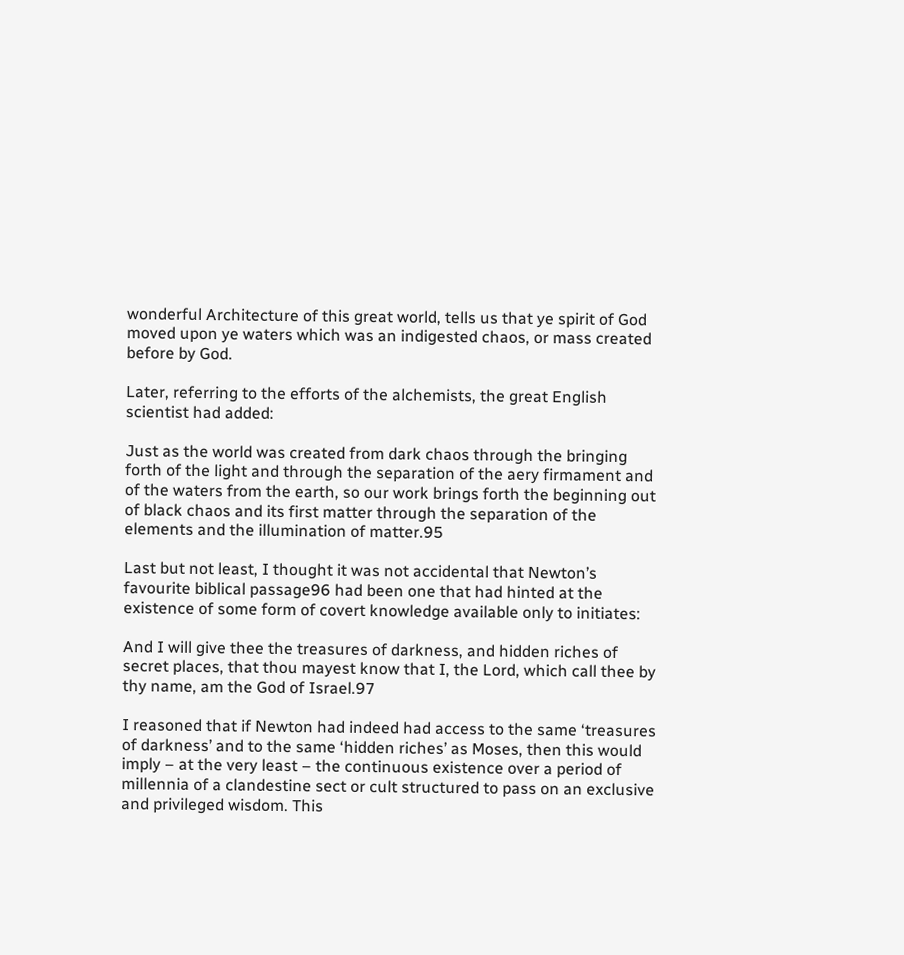wonderful Architecture of this great world, tells us that ye spirit of God moved upon ye waters which was an indigested chaos, or mass created before by God.

Later, referring to the efforts of the alchemists, the great English scientist had added:

Just as the world was created from dark chaos through the bringing forth of the light and through the separation of the aery firmament and of the waters from the earth, so our work brings forth the beginning out of black chaos and its first matter through the separation of the elements and the illumination of matter.95

Last but not least, I thought it was not accidental that Newton’s favourite biblical passage96 had been one that had hinted at the existence of some form of covert knowledge available only to initiates:

And I will give thee the treasures of darkness, and hidden riches of secret places, that thou mayest know that I, the Lord, which call thee by thy name, am the God of Israel.97

I reasoned that if Newton had indeed had access to the same ‘treasures of darkness’ and to the same ‘hidden riches’ as Moses, then this would imply – at the very least – the continuous existence over a period of millennia of a clandestine sect or cult structured to pass on an exclusive and privileged wisdom. This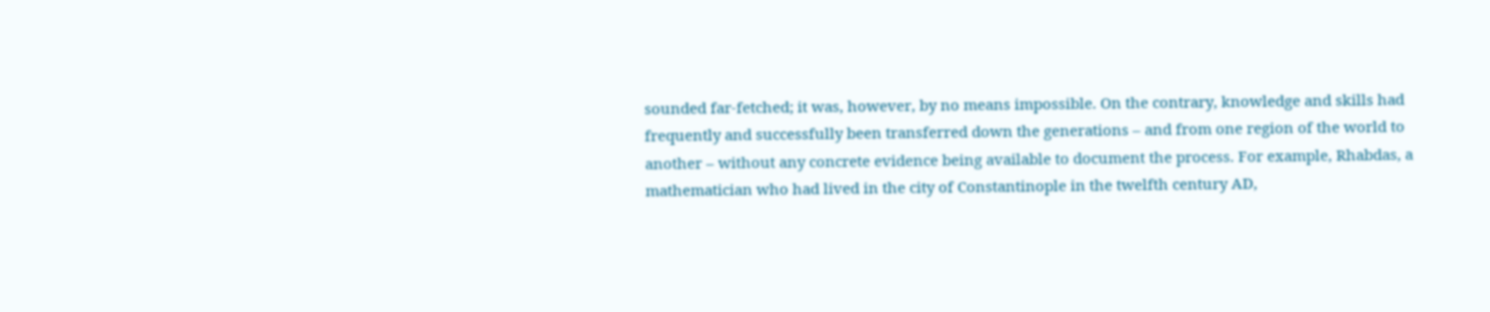sounded far-fetched; it was, however, by no means impossible. On the contrary, knowledge and skills had frequently and successfully been transferred down the generations – and from one region of the world to another – without any concrete evidence being available to document the process. For example, Rhabdas, a mathematician who had lived in the city of Constantinople in the twelfth century AD,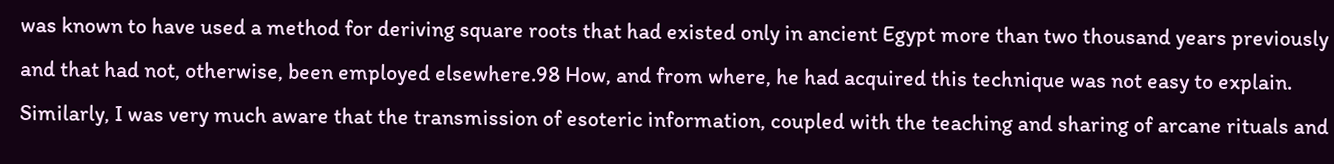was known to have used a method for deriving square roots that had existed only in ancient Egypt more than two thousand years previously and that had not, otherwise, been employed elsewhere.98 How, and from where, he had acquired this technique was not easy to explain. Similarly, I was very much aware that the transmission of esoteric information, coupled with the teaching and sharing of arcane rituals and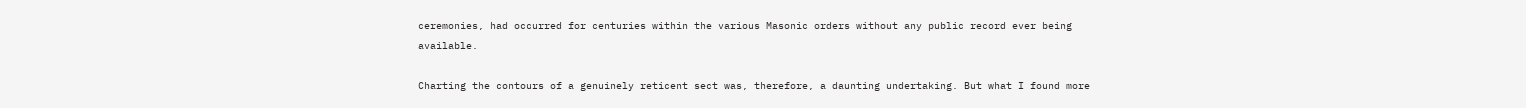ceremonies, had occurred for centuries within the various Masonic orders without any public record ever being available.

Charting the contours of a genuinely reticent sect was, therefore, a daunting undertaking. But what I found more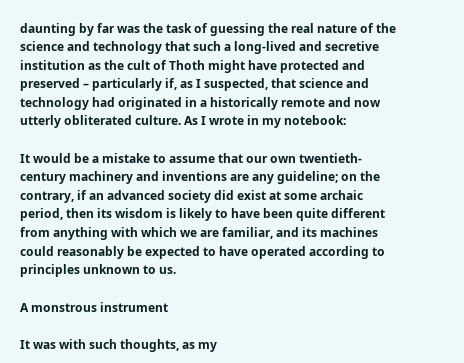daunting by far was the task of guessing the real nature of the science and technology that such a long-lived and secretive institution as the cult of Thoth might have protected and preserved – particularly if, as I suspected, that science and technology had originated in a historically remote and now utterly obliterated culture. As I wrote in my notebook:

It would be a mistake to assume that our own twentieth-century machinery and inventions are any guideline; on the contrary, if an advanced society did exist at some archaic period, then its wisdom is likely to have been quite different from anything with which we are familiar, and its machines could reasonably be expected to have operated according to principles unknown to us.

A monstrous instrument

It was with such thoughts, as my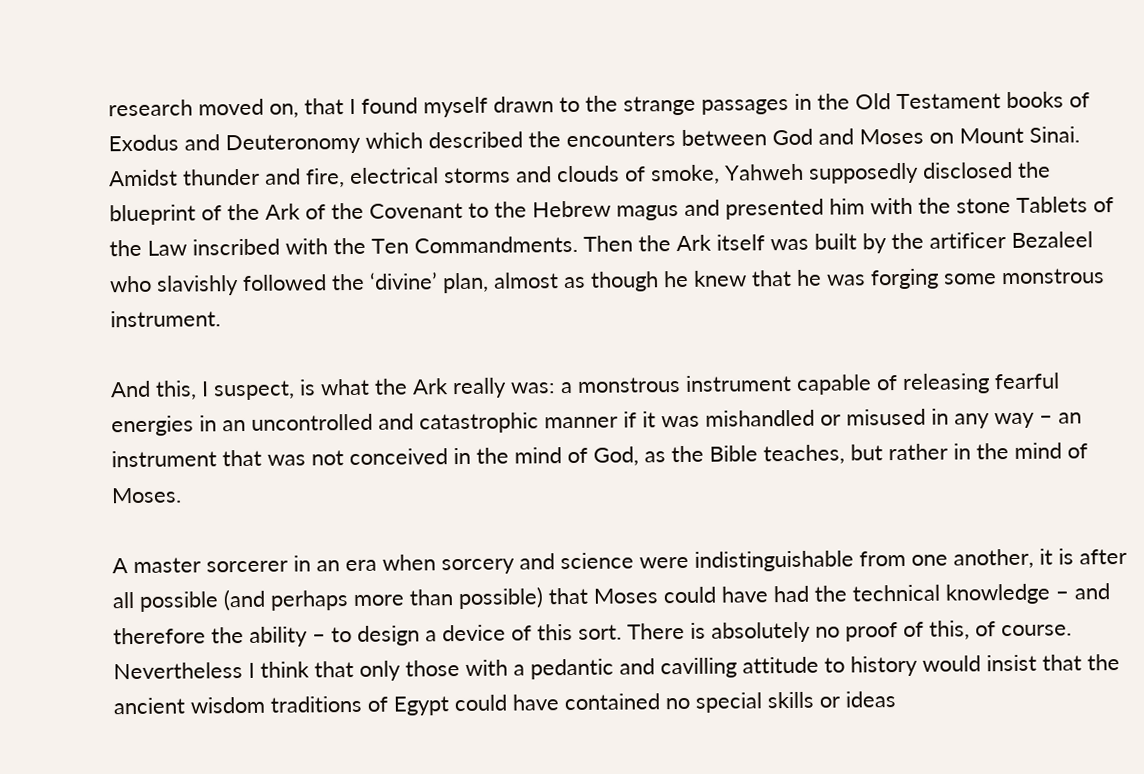research moved on, that I found myself drawn to the strange passages in the Old Testament books of Exodus and Deuteronomy which described the encounters between God and Moses on Mount Sinai. Amidst thunder and fire, electrical storms and clouds of smoke, Yahweh supposedly disclosed the blueprint of the Ark of the Covenant to the Hebrew magus and presented him with the stone Tablets of the Law inscribed with the Ten Commandments. Then the Ark itself was built by the artificer Bezaleel who slavishly followed the ‘divine’ plan, almost as though he knew that he was forging some monstrous instrument.

And this, I suspect, is what the Ark really was: a monstrous instrument capable of releasing fearful energies in an uncontrolled and catastrophic manner if it was mishandled or misused in any way – an instrument that was not conceived in the mind of God, as the Bible teaches, but rather in the mind of Moses.

A master sorcerer in an era when sorcery and science were indistinguishable from one another, it is after all possible (and perhaps more than possible) that Moses could have had the technical knowledge – and therefore the ability – to design a device of this sort. There is absolutely no proof of this, of course. Nevertheless I think that only those with a pedantic and cavilling attitude to history would insist that the ancient wisdom traditions of Egypt could have contained no special skills or ideas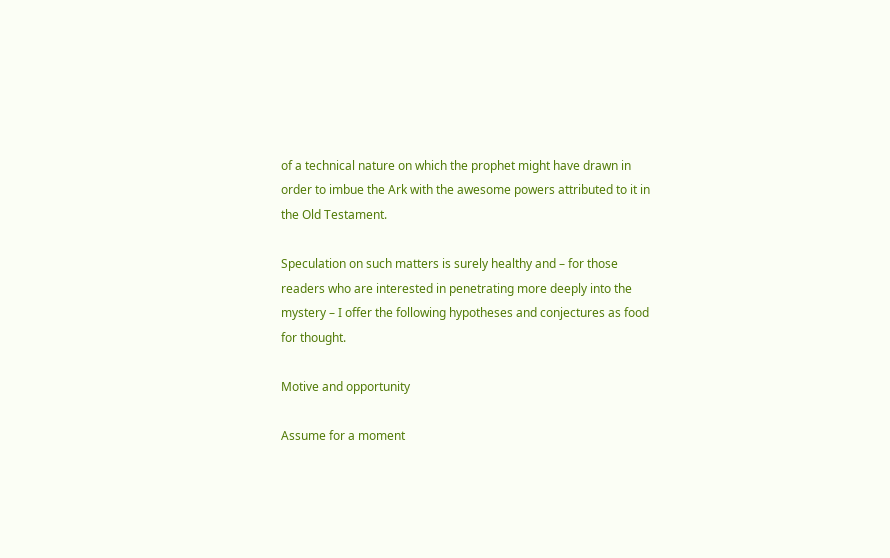of a technical nature on which the prophet might have drawn in order to imbue the Ark with the awesome powers attributed to it in the Old Testament.

Speculation on such matters is surely healthy and – for those readers who are interested in penetrating more deeply into the mystery – I offer the following hypotheses and conjectures as food for thought.

Motive and opportunity

Assume for a moment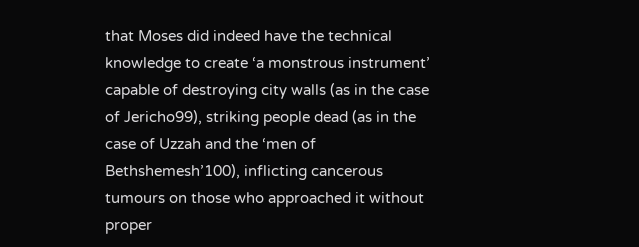that Moses did indeed have the technical knowledge to create ‘a monstrous instrument’ capable of destroying city walls (as in the case of Jericho99), striking people dead (as in the case of Uzzah and the ‘men of Bethshemesh’100), inflicting cancerous tumours on those who approached it without proper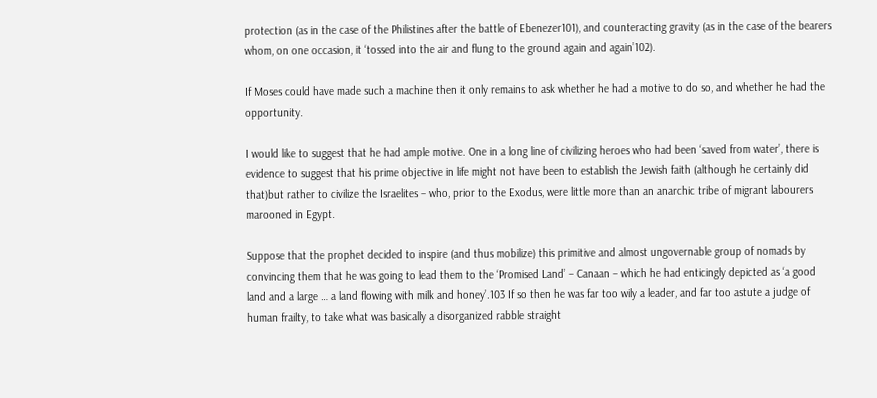protection (as in the case of the Philistines after the battle of Ebenezer101), and counteracting gravity (as in the case of the bearers whom, on one occasion, it ‘tossed into the air and flung to the ground again and again’102).

If Moses could have made such a machine then it only remains to ask whether he had a motive to do so, and whether he had the opportunity.

I would like to suggest that he had ample motive. One in a long line of civilizing heroes who had been ‘saved from water’, there is evidence to suggest that his prime objective in life might not have been to establish the Jewish faith (although he certainly did that)but rather to civilize the Israelites – who, prior to the Exodus, were little more than an anarchic tribe of migrant labourers marooned in Egypt.

Suppose that the prophet decided to inspire (and thus mobilize) this primitive and almost ungovernable group of nomads by convincing them that he was going to lead them to the ‘Promised Land’ – Canaan – which he had enticingly depicted as ‘a good land and a large … a land flowing with milk and honey’.103 If so then he was far too wily a leader, and far too astute a judge of human frailty, to take what was basically a disorganized rabble straight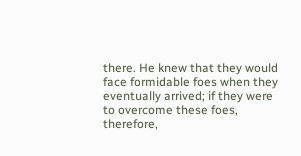there. He knew that they would face formidable foes when they eventually arrived; if they were to overcome these foes, therefore,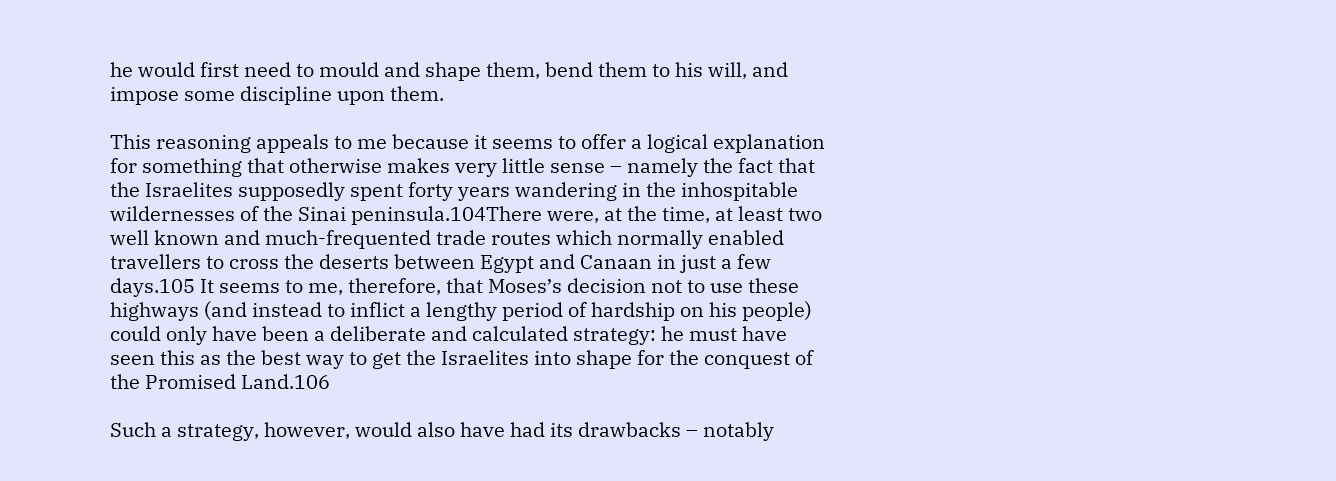he would first need to mould and shape them, bend them to his will, and impose some discipline upon them.

This reasoning appeals to me because it seems to offer a logical explanation for something that otherwise makes very little sense – namely the fact that the Israelites supposedly spent forty years wandering in the inhospitable wildernesses of the Sinai peninsula.104There were, at the time, at least two well known and much-frequented trade routes which normally enabled travellers to cross the deserts between Egypt and Canaan in just a few days.105 It seems to me, therefore, that Moses’s decision not to use these highways (and instead to inflict a lengthy period of hardship on his people) could only have been a deliberate and calculated strategy: he must have seen this as the best way to get the Israelites into shape for the conquest of the Promised Land.106

Such a strategy, however, would also have had its drawbacks – notably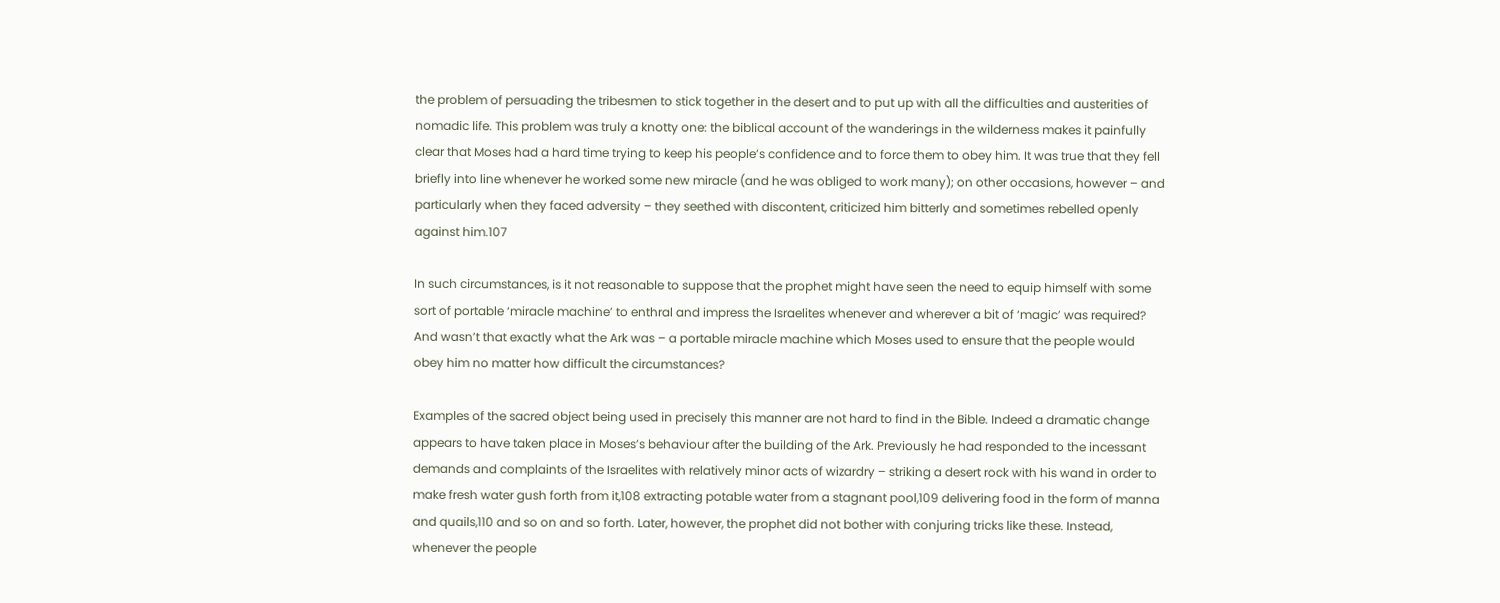the problem of persuading the tribesmen to stick together in the desert and to put up with all the difficulties and austerities of nomadic life. This problem was truly a knotty one: the biblical account of the wanderings in the wilderness makes it painfully clear that Moses had a hard time trying to keep his people’s confidence and to force them to obey him. It was true that they fell briefly into line whenever he worked some new miracle (and he was obliged to work many); on other occasions, however – and particularly when they faced adversity – they seethed with discontent, criticized him bitterly and sometimes rebelled openly against him.107

In such circumstances, is it not reasonable to suppose that the prophet might have seen the need to equip himself with some sort of portable ‘miracle machine’ to enthral and impress the Israelites whenever and wherever a bit of ‘magic’ was required? And wasn’t that exactly what the Ark was – a portable miracle machine which Moses used to ensure that the people would obey him no matter how difficult the circumstances?

Examples of the sacred object being used in precisely this manner are not hard to find in the Bible. Indeed a dramatic change appears to have taken place in Moses’s behaviour after the building of the Ark. Previously he had responded to the incessant demands and complaints of the Israelites with relatively minor acts of wizardry – striking a desert rock with his wand in order to make fresh water gush forth from it,108 extracting potable water from a stagnant pool,109 delivering food in the form of manna and quails,110 and so on and so forth. Later, however, the prophet did not bother with conjuring tricks like these. Instead, whenever the people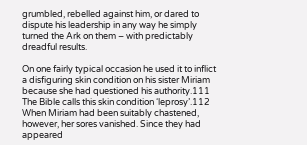grumbled, rebelled against him, or dared to dispute his leadership in any way he simply turned the Ark on them – with predictably dreadful results.

On one fairly typical occasion he used it to inflict a disfiguring skin condition on his sister Miriam because she had questioned his authority.111 The Bible calls this skin condition ‘leprosy’.112 When Miriam had been suitably chastened, however, her sores vanished. Since they had appeared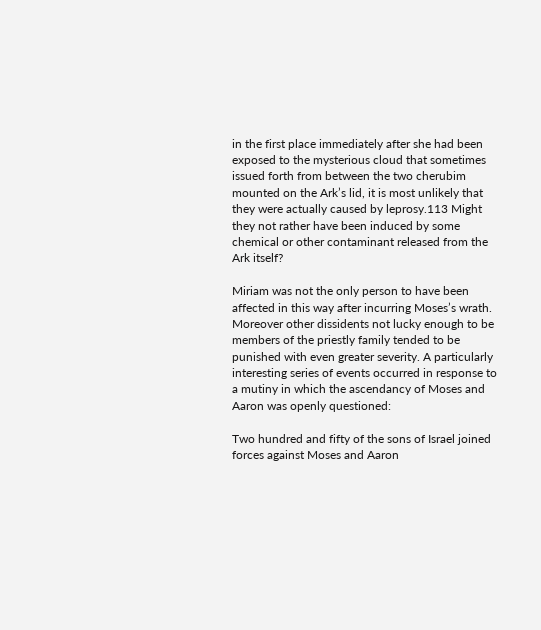in the first place immediately after she had been exposed to the mysterious cloud that sometimes issued forth from between the two cherubim mounted on the Ark’s lid, it is most unlikely that they were actually caused by leprosy.113 Might they not rather have been induced by some chemical or other contaminant released from the Ark itself?

Miriam was not the only person to have been affected in this way after incurring Moses’s wrath. Moreover other dissidents not lucky enough to be members of the priestly family tended to be punished with even greater severity. A particularly interesting series of events occurred in response to a mutiny in which the ascendancy of Moses and Aaron was openly questioned:

Two hundred and fifty of the sons of Israel joined forces against Moses and Aaron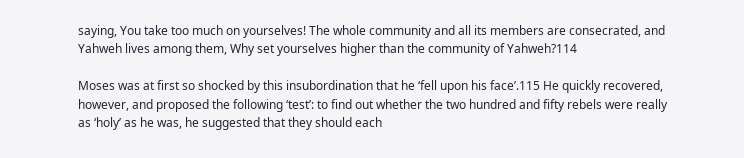saying, You take too much on yourselves! The whole community and all its members are consecrated, and Yahweh lives among them, Why set yourselves higher than the community of Yahweh?114

Moses was at first so shocked by this insubordination that he ‘fell upon his face’.115 He quickly recovered, however, and proposed the following ‘test’: to find out whether the two hundred and fifty rebels were really as ‘holy’ as he was, he suggested that they should each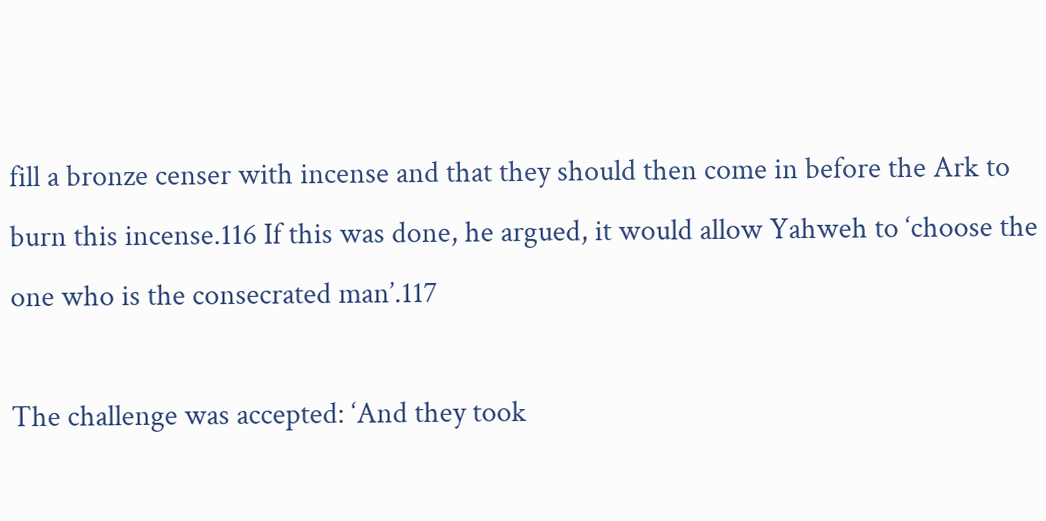fill a bronze censer with incense and that they should then come in before the Ark to burn this incense.116 If this was done, he argued, it would allow Yahweh to ‘choose the one who is the consecrated man’.117

The challenge was accepted: ‘And they took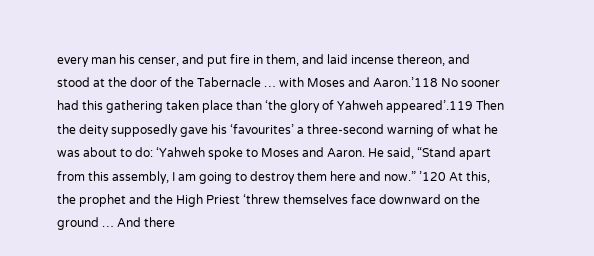every man his censer, and put fire in them, and laid incense thereon, and stood at the door of the Tabernacle … with Moses and Aaron.’118 No sooner had this gathering taken place than ‘the glory of Yahweh appeared’.119 Then the deity supposedly gave his ‘favourites’ a three-second warning of what he was about to do: ‘Yahweh spoke to Moses and Aaron. He said, “Stand apart from this assembly, I am going to destroy them here and now.” ’120 At this, the prophet and the High Priest ‘threw themselves face downward on the ground … And there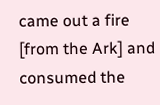came out a fire [from the Ark] and consumed the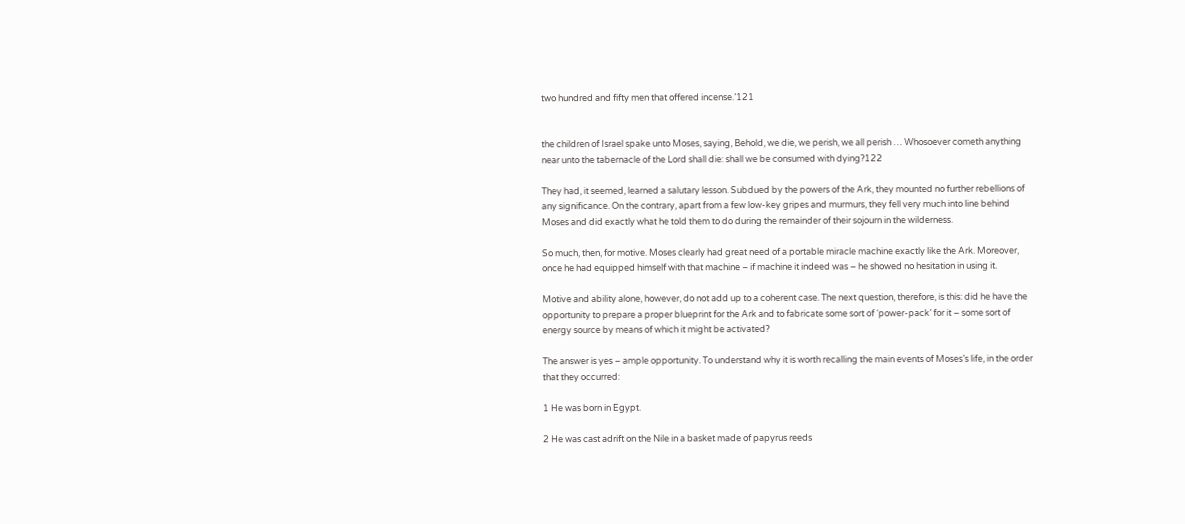two hundred and fifty men that offered incense.’121


the children of Israel spake unto Moses, saying, Behold, we die, we perish, we all perish … Whosoever cometh anything near unto the tabernacle of the Lord shall die: shall we be consumed with dying?122

They had, it seemed, learned a salutary lesson. Subdued by the powers of the Ark, they mounted no further rebellions of any significance. On the contrary, apart from a few low-key gripes and murmurs, they fell very much into line behind Moses and did exactly what he told them to do during the remainder of their sojourn in the wilderness.

So much, then, for motive. Moses clearly had great need of a portable miracle machine exactly like the Ark. Moreover, once he had equipped himself with that machine – if machine it indeed was – he showed no hesitation in using it.

Motive and ability alone, however, do not add up to a coherent case. The next question, therefore, is this: did he have the opportunity to prepare a proper blueprint for the Ark and to fabricate some sort of ‘power-pack’ for it – some sort of energy source by means of which it might be activated?

The answer is yes – ample opportunity. To understand why it is worth recalling the main events of Moses’s life, in the order that they occurred:

1 He was born in Egypt.

2 He was cast adrift on the Nile in a basket made of papyrus reeds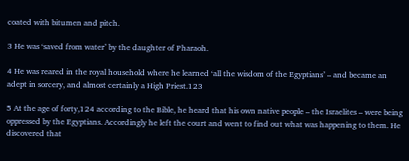coated with bitumen and pitch.

3 He was ‘saved from water’ by the daughter of Pharaoh.

4 He was reared in the royal household where he learned ‘all the wisdom of the Egyptians’ – and became an adept in sorcery, and almost certainly a High Priest.123

5 At the age of forty,124 according to the Bible, he heard that his own native people – the Israelites – were being oppressed by the Egyptians. Accordingly he left the court and went to find out what was happening to them. He discovered that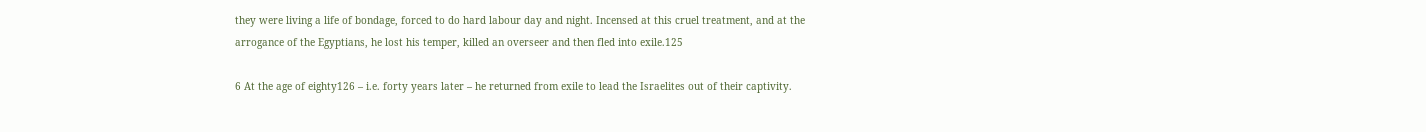they were living a life of bondage, forced to do hard labour day and night. Incensed at this cruel treatment, and at the arrogance of the Egyptians, he lost his temper, killed an overseer and then fled into exile.125

6 At the age of eighty126 – i.e. forty years later – he returned from exile to lead the Israelites out of their captivity.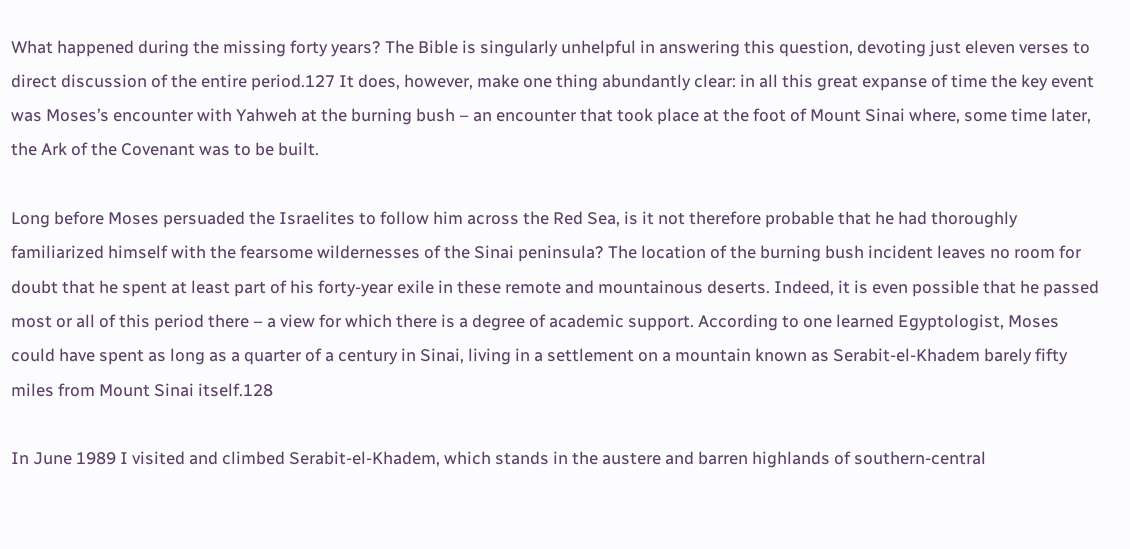What happened during the missing forty years? The Bible is singularly unhelpful in answering this question, devoting just eleven verses to direct discussion of the entire period.127 It does, however, make one thing abundantly clear: in all this great expanse of time the key event was Moses’s encounter with Yahweh at the burning bush – an encounter that took place at the foot of Mount Sinai where, some time later, the Ark of the Covenant was to be built.

Long before Moses persuaded the Israelites to follow him across the Red Sea, is it not therefore probable that he had thoroughly familiarized himself with the fearsome wildernesses of the Sinai peninsula? The location of the burning bush incident leaves no room for doubt that he spent at least part of his forty-year exile in these remote and mountainous deserts. Indeed, it is even possible that he passed most or all of this period there – a view for which there is a degree of academic support. According to one learned Egyptologist, Moses could have spent as long as a quarter of a century in Sinai, living in a settlement on a mountain known as Serabit-el-Khadem barely fifty miles from Mount Sinai itself.128

In June 1989 I visited and climbed Serabit-el-Khadem, which stands in the austere and barren highlands of southern-central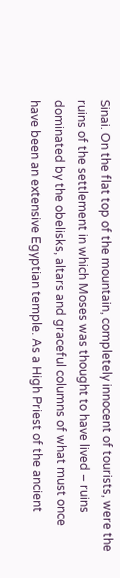Sinai. On the flat top of the mountain, completely innocent of tourists, were the ruins of the settlement in which Moses was thought to have lived – ruins dominated by the obelisks, altars and graceful columns of what must once have been an extensive Egyptian temple. As a High Priest of the ancient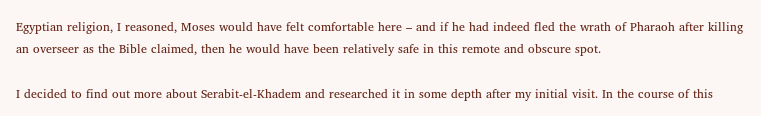Egyptian religion, I reasoned, Moses would have felt comfortable here – and if he had indeed fled the wrath of Pharaoh after killing an overseer as the Bible claimed, then he would have been relatively safe in this remote and obscure spot.

I decided to find out more about Serabit-el-Khadem and researched it in some depth after my initial visit. In the course of this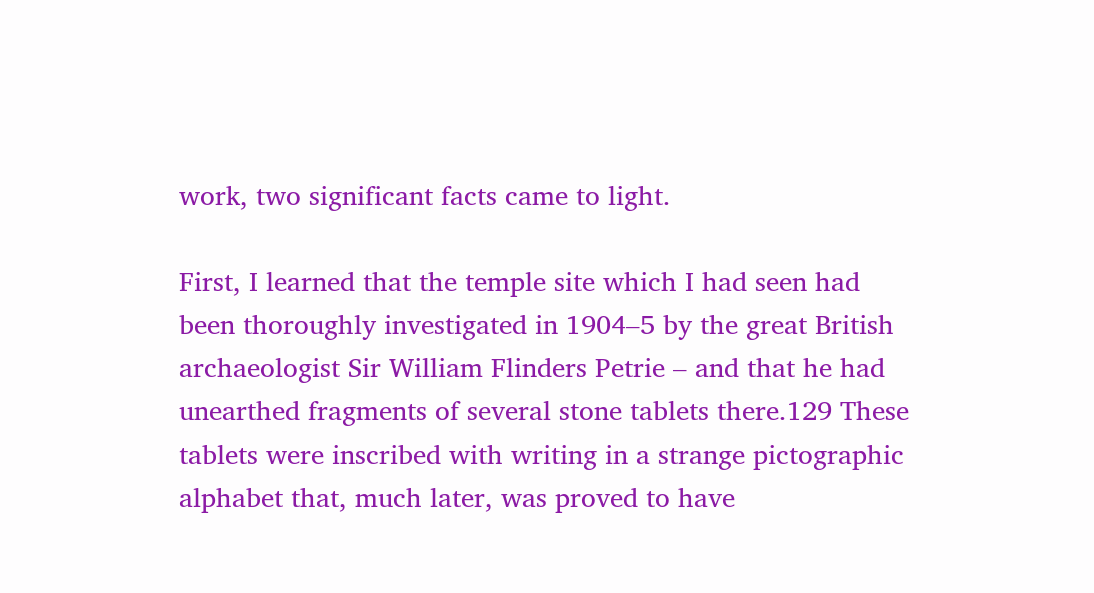work, two significant facts came to light.

First, I learned that the temple site which I had seen had been thoroughly investigated in 1904–5 by the great British archaeologist Sir William Flinders Petrie – and that he had unearthed fragments of several stone tablets there.129 These tablets were inscribed with writing in a strange pictographic alphabet that, much later, was proved to have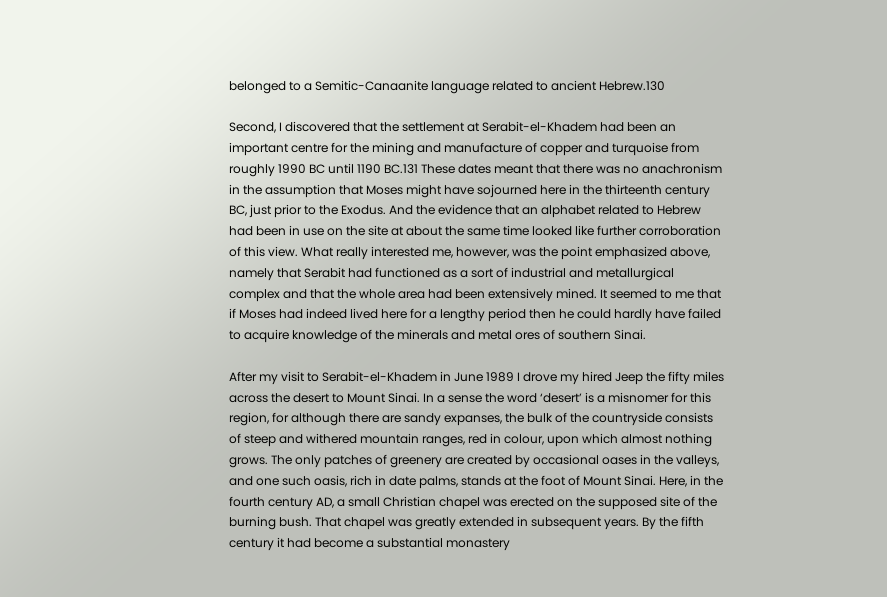belonged to a Semitic-Canaanite language related to ancient Hebrew.130

Second, I discovered that the settlement at Serabit-el-Khadem had been an important centre for the mining and manufacture of copper and turquoise from roughly 1990 BC until 1190 BC.131 These dates meant that there was no anachronism in the assumption that Moses might have sojourned here in the thirteenth century BC, just prior to the Exodus. And the evidence that an alphabet related to Hebrew had been in use on the site at about the same time looked like further corroboration of this view. What really interested me, however, was the point emphasized above, namely that Serabit had functioned as a sort of industrial and metallurgical complex and that the whole area had been extensively mined. It seemed to me that if Moses had indeed lived here for a lengthy period then he could hardly have failed to acquire knowledge of the minerals and metal ores of southern Sinai.

After my visit to Serabit-el-Khadem in June 1989 I drove my hired Jeep the fifty miles across the desert to Mount Sinai. In a sense the word ‘desert’ is a misnomer for this region, for although there are sandy expanses, the bulk of the countryside consists of steep and withered mountain ranges, red in colour, upon which almost nothing grows. The only patches of greenery are created by occasional oases in the valleys, and one such oasis, rich in date palms, stands at the foot of Mount Sinai. Here, in the fourth century AD, a small Christian chapel was erected on the supposed site of the burning bush. That chapel was greatly extended in subsequent years. By the fifth century it had become a substantial monastery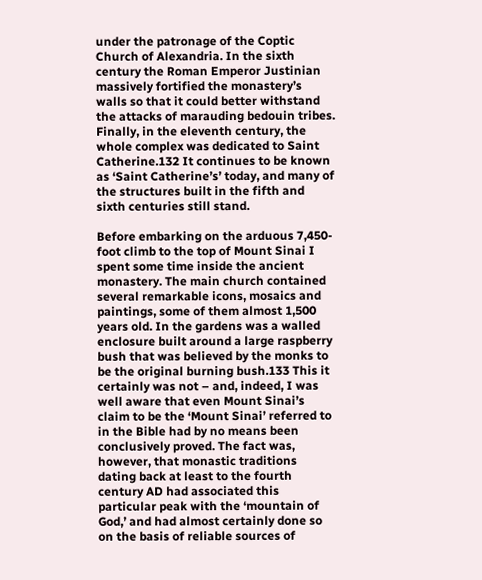under the patronage of the Coptic Church of Alexandria. In the sixth century the Roman Emperor Justinian massively fortified the monastery’s walls so that it could better withstand the attacks of marauding bedouin tribes. Finally, in the eleventh century, the whole complex was dedicated to Saint Catherine.132 It continues to be known as ‘Saint Catherine’s’ today, and many of the structures built in the fifth and sixth centuries still stand.

Before embarking on the arduous 7,450-foot climb to the top of Mount Sinai I spent some time inside the ancient monastery. The main church contained several remarkable icons, mosaics and paintings, some of them almost 1,500 years old. In the gardens was a walled enclosure built around a large raspberry bush that was believed by the monks to be the original burning bush.133 This it certainly was not – and, indeed, I was well aware that even Mount Sinai’s claim to be the ‘Mount Sinai’ referred to in the Bible had by no means been conclusively proved. The fact was, however, that monastic traditions dating back at least to the fourth century AD had associated this particular peak with the ‘mountain of God,’ and had almost certainly done so on the basis of reliable sources of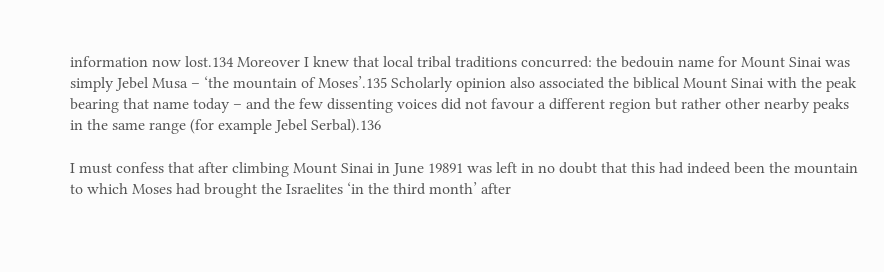information now lost.134 Moreover I knew that local tribal traditions concurred: the bedouin name for Mount Sinai was simply Jebel Musa – ‘the mountain of Moses’.135 Scholarly opinion also associated the biblical Mount Sinai with the peak bearing that name today – and the few dissenting voices did not favour a different region but rather other nearby peaks in the same range (for example Jebel Serbal).136

I must confess that after climbing Mount Sinai in June 19891 was left in no doubt that this had indeed been the mountain to which Moses had brought the Israelites ‘in the third month’ after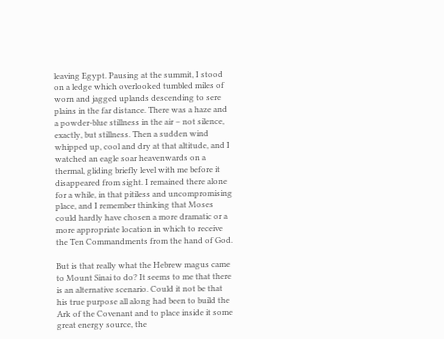leaving Egypt. Pausing at the summit, I stood on a ledge which overlooked tumbled miles of worn and jagged uplands descending to sere plains in the far distance. There was a haze and a powder-blue stillness in the air – not silence, exactly, but stillness. Then a sudden wind whipped up, cool and dry at that altitude, and I watched an eagle soar heavenwards on a thermal, gliding briefly level with me before it disappeared from sight. I remained there alone for a while, in that pitiless and uncompromising place, and I remember thinking that Moses could hardly have chosen a more dramatic or a more appropriate location in which to receive the Ten Commandments from the hand of God.

But is that really what the Hebrew magus came to Mount Sinai to do? It seems to me that there is an alternative scenario. Could it not be that his true purpose all along had been to build the Ark of the Covenant and to place inside it some great energy source, the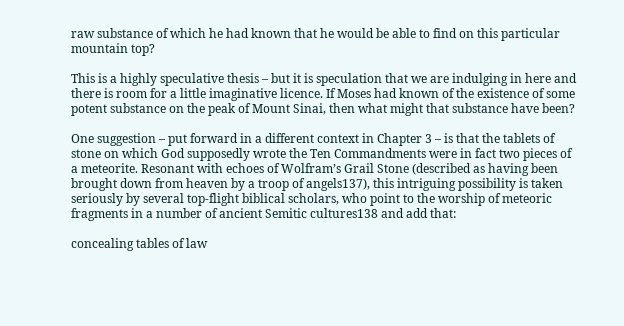raw substance of which he had known that he would be able to find on this particular mountain top?

This is a highly speculative thesis – but it is speculation that we are indulging in here and there is room for a little imaginative licence. If Moses had known of the existence of some potent substance on the peak of Mount Sinai, then what might that substance have been?

One suggestion – put forward in a different context in Chapter 3 – is that the tablets of stone on which God supposedly wrote the Ten Commandments were in fact two pieces of a meteorite. Resonant with echoes of Wolfram’s Grail Stone (described as having been brought down from heaven by a troop of angels137), this intriguing possibility is taken seriously by several top-flight biblical scholars, who point to the worship of meteoric fragments in a number of ancient Semitic cultures138 and add that:

concealing tables of law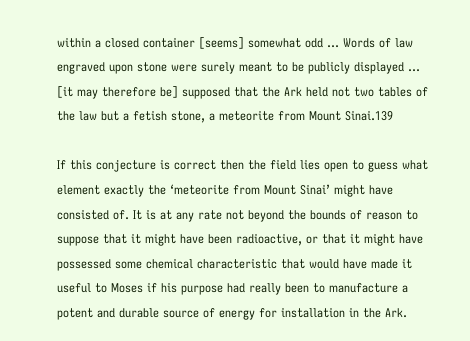within a closed container [seems] somewhat odd … Words of law engraved upon stone were surely meant to be publicly displayed … [it may therefore be] supposed that the Ark held not two tables of the law but a fetish stone, a meteorite from Mount Sinai.139

If this conjecture is correct then the field lies open to guess what element exactly the ‘meteorite from Mount Sinai’ might have consisted of. It is at any rate not beyond the bounds of reason to suppose that it might have been radioactive, or that it might have possessed some chemical characteristic that would have made it useful to Moses if his purpose had really been to manufacture a potent and durable source of energy for installation in the Ark.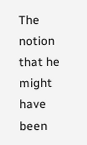The notion that he might have been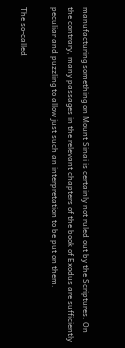manufacturing something on Mount Sinai is certainly not ruled out by the Scriptures. On the contrary, many passages in the relevant chapters of the book of Exodus are sufficiently peculiar and puzzling to allow just such an interpretation to be put on them.

The so-called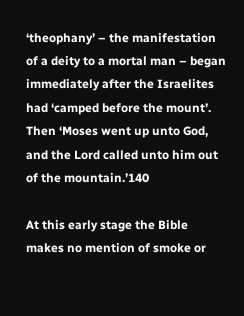‘theophany’ – the manifestation of a deity to a mortal man – began immediately after the Israelites had ‘camped before the mount’. Then ‘Moses went up unto God, and the Lord called unto him out of the mountain.’140

At this early stage the Bible makes no mention of smoke or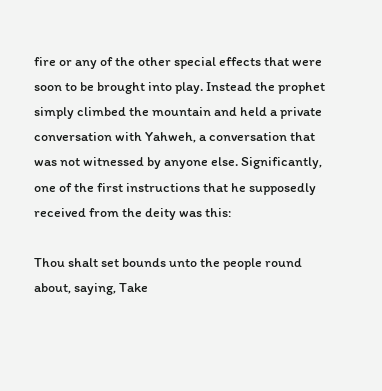fire or any of the other special effects that were soon to be brought into play. Instead the prophet simply climbed the mountain and held a private conversation with Yahweh, a conversation that was not witnessed by anyone else. Significantly, one of the first instructions that he supposedly received from the deity was this:

Thou shalt set bounds unto the people round about, saying, Take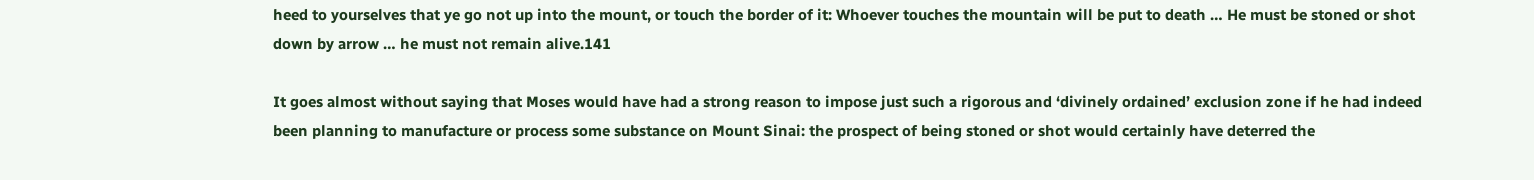heed to yourselves that ye go not up into the mount, or touch the border of it: Whoever touches the mountain will be put to death … He must be stoned or shot down by arrow … he must not remain alive.141

It goes almost without saying that Moses would have had a strong reason to impose just such a rigorous and ‘divinely ordained’ exclusion zone if he had indeed been planning to manufacture or process some substance on Mount Sinai: the prospect of being stoned or shot would certainly have deterred the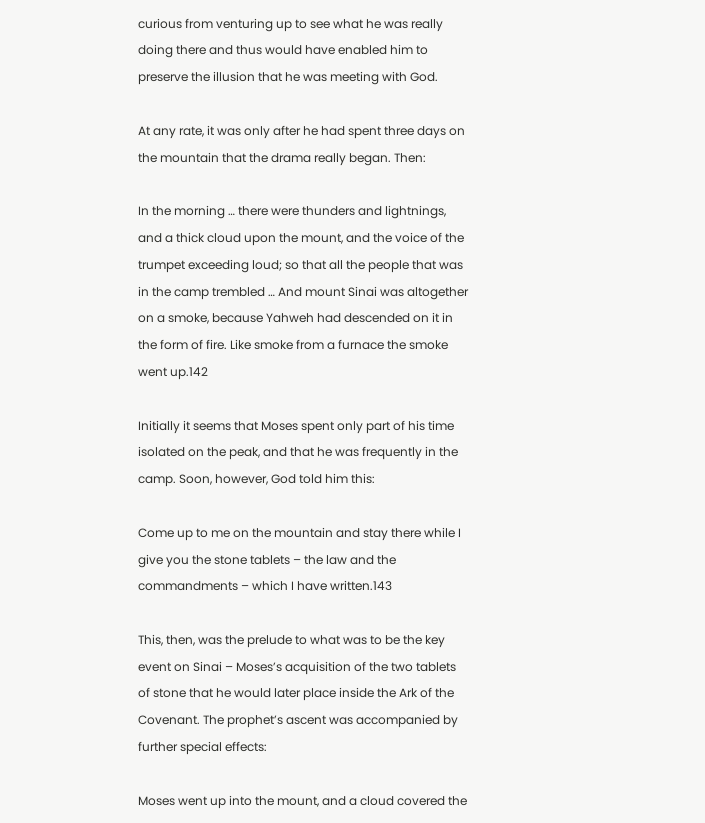curious from venturing up to see what he was really doing there and thus would have enabled him to preserve the illusion that he was meeting with God.

At any rate, it was only after he had spent three days on the mountain that the drama really began. Then:

In the morning … there were thunders and lightnings, and a thick cloud upon the mount, and the voice of the trumpet exceeding loud; so that all the people that was in the camp trembled … And mount Sinai was altogether on a smoke, because Yahweh had descended on it in the form of fire. Like smoke from a furnace the smoke went up.142

Initially it seems that Moses spent only part of his time isolated on the peak, and that he was frequently in the camp. Soon, however, God told him this:

Come up to me on the mountain and stay there while I give you the stone tablets – the law and the commandments – which I have written.143

This, then, was the prelude to what was to be the key event on Sinai – Moses’s acquisition of the two tablets of stone that he would later place inside the Ark of the Covenant. The prophet’s ascent was accompanied by further special effects:

Moses went up into the mount, and a cloud covered the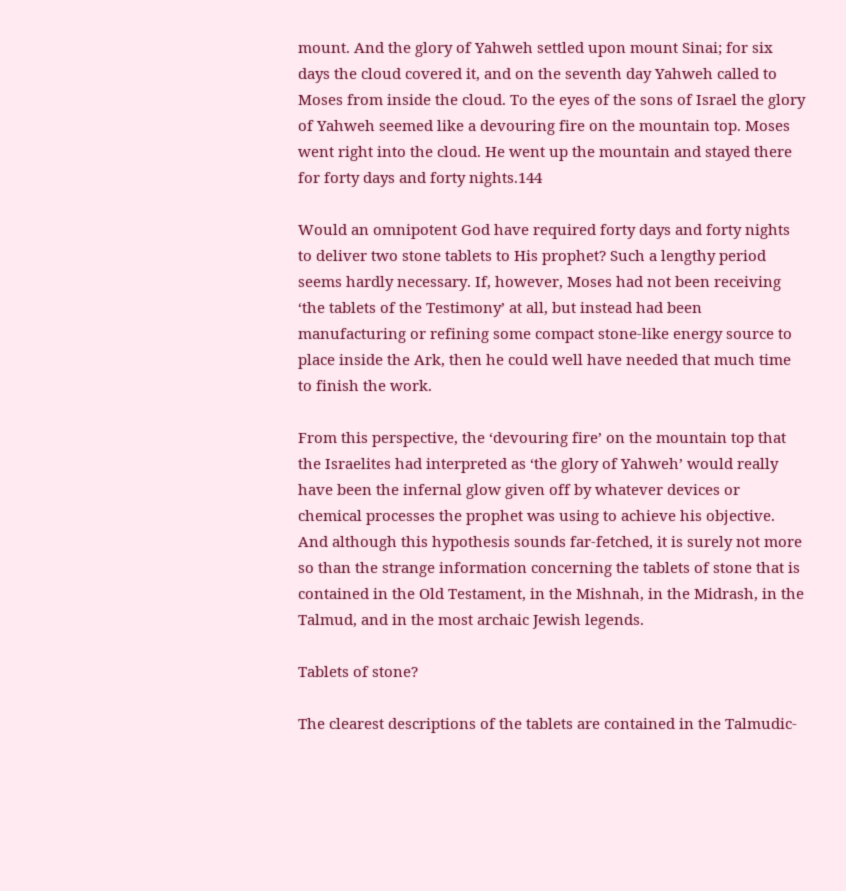mount. And the glory of Yahweh settled upon mount Sinai; for six days the cloud covered it, and on the seventh day Yahweh called to Moses from inside the cloud. To the eyes of the sons of Israel the glory of Yahweh seemed like a devouring fire on the mountain top. Moses went right into the cloud. He went up the mountain and stayed there for forty days and forty nights.144

Would an omnipotent God have required forty days and forty nights to deliver two stone tablets to His prophet? Such a lengthy period seems hardly necessary. If, however, Moses had not been receiving ‘the tablets of the Testimony’ at all, but instead had been manufacturing or refining some compact stone-like energy source to place inside the Ark, then he could well have needed that much time to finish the work.

From this perspective, the ‘devouring fire’ on the mountain top that the Israelites had interpreted as ‘the glory of Yahweh’ would really have been the infernal glow given off by whatever devices or chemical processes the prophet was using to achieve his objective. And although this hypothesis sounds far-fetched, it is surely not more so than the strange information concerning the tablets of stone that is contained in the Old Testament, in the Mishnah, in the Midrash, in the Talmud, and in the most archaic Jewish legends.

Tablets of stone?

The clearest descriptions of the tablets are contained in the Talmudic-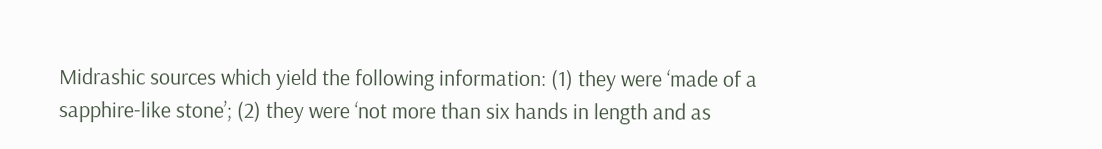Midrashic sources which yield the following information: (1) they were ‘made of a sapphire-like stone’; (2) they were ‘not more than six hands in length and as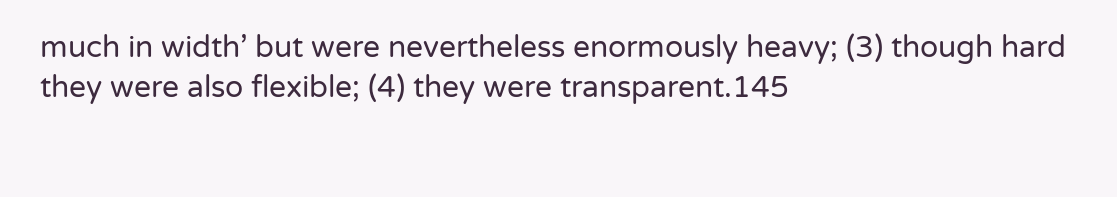much in width’ but were nevertheless enormously heavy; (3) though hard they were also flexible; (4) they were transparent.145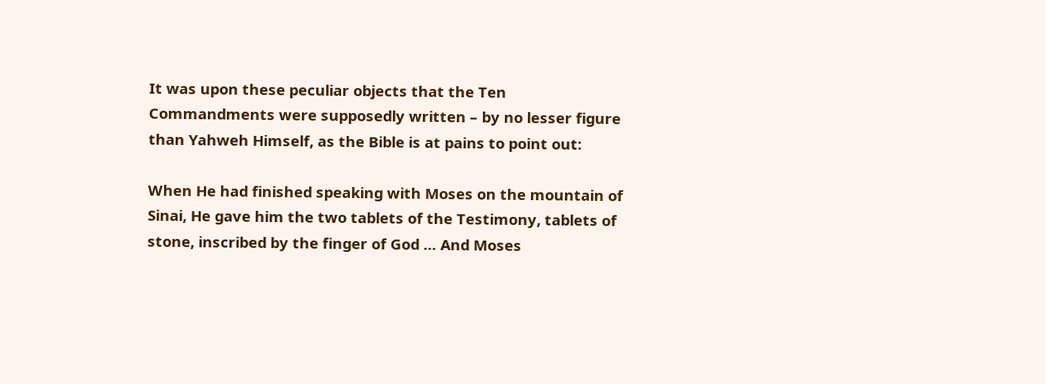It was upon these peculiar objects that the Ten Commandments were supposedly written – by no lesser figure than Yahweh Himself, as the Bible is at pains to point out:

When He had finished speaking with Moses on the mountain of Sinai, He gave him the two tablets of the Testimony, tablets of stone, inscribed by the finger of God … And Moses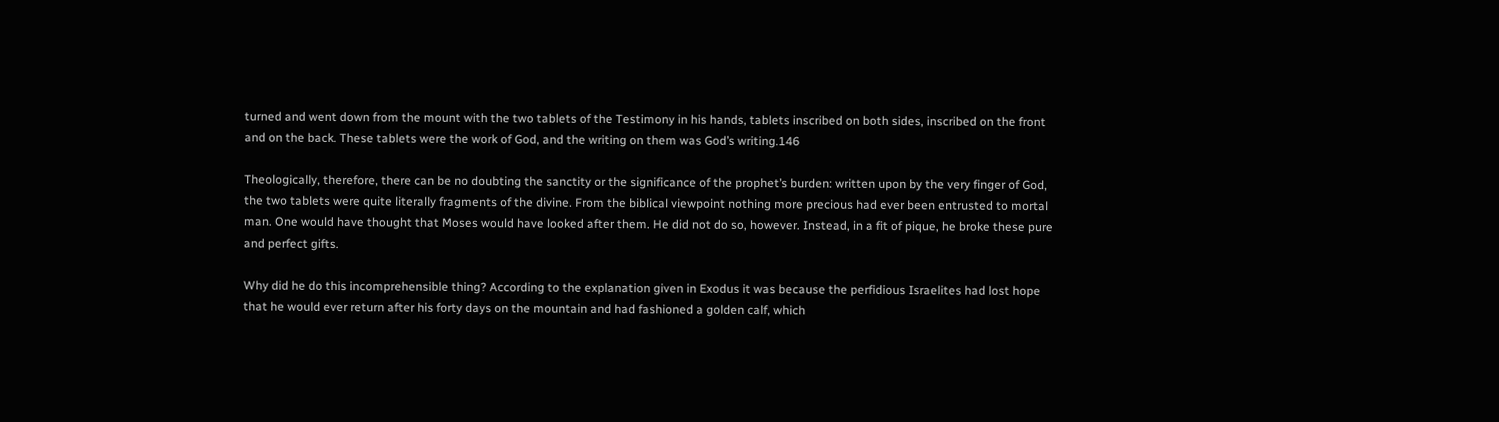turned and went down from the mount with the two tablets of the Testimony in his hands, tablets inscribed on both sides, inscribed on the front and on the back. These tablets were the work of God, and the writing on them was God’s writing.146

Theologically, therefore, there can be no doubting the sanctity or the significance of the prophet’s burden: written upon by the very finger of God, the two tablets were quite literally fragments of the divine. From the biblical viewpoint nothing more precious had ever been entrusted to mortal man. One would have thought that Moses would have looked after them. He did not do so, however. Instead, in a fit of pique, he broke these pure and perfect gifts.

Why did he do this incomprehensible thing? According to the explanation given in Exodus it was because the perfidious Israelites had lost hope that he would ever return after his forty days on the mountain and had fashioned a golden calf, which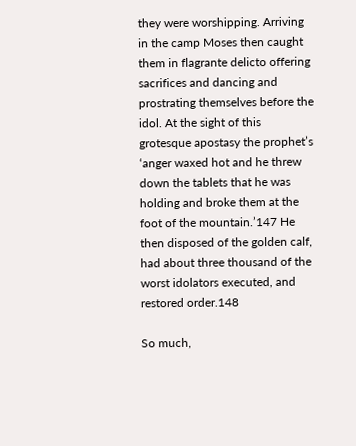they were worshipping. Arriving in the camp Moses then caught them in flagrante delicto offering sacrifices and dancing and prostrating themselves before the idol. At the sight of this grotesque apostasy the prophet’s ‘anger waxed hot and he threw down the tablets that he was holding and broke them at the foot of the mountain.’147 He then disposed of the golden calf, had about three thousand of the worst idolators executed, and restored order.148

So much,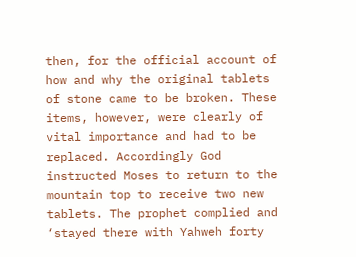then, for the official account of how and why the original tablets of stone came to be broken. These items, however, were clearly of vital importance and had to be replaced. Accordingly God instructed Moses to return to the mountain top to receive two new tablets. The prophet complied and ‘stayed there with Yahweh forty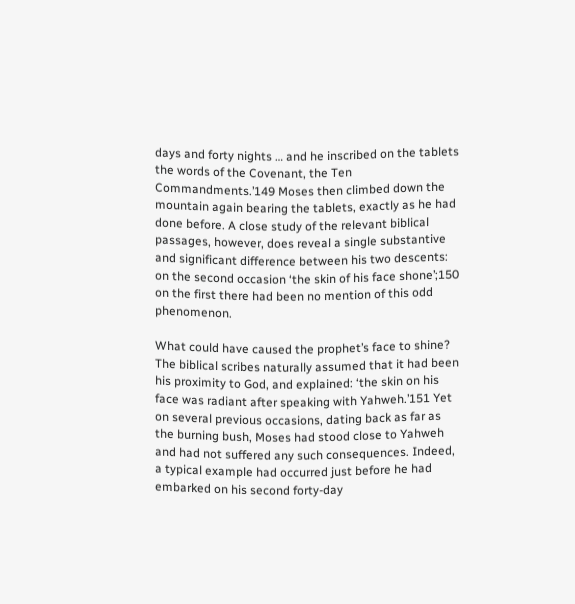days and forty nights … and he inscribed on the tablets the words of the Covenant, the Ten Commandments.’149 Moses then climbed down the mountain again bearing the tablets, exactly as he had done before. A close study of the relevant biblical passages, however, does reveal a single substantive and significant difference between his two descents: on the second occasion ‘the skin of his face shone’;150 on the first there had been no mention of this odd phenomenon.

What could have caused the prophet’s face to shine? The biblical scribes naturally assumed that it had been his proximity to God, and explained: ‘the skin on his face was radiant after speaking with Yahweh.’151 Yet on several previous occasions, dating back as far as the burning bush, Moses had stood close to Yahweh and had not suffered any such consequences. Indeed, a typical example had occurred just before he had embarked on his second forty-day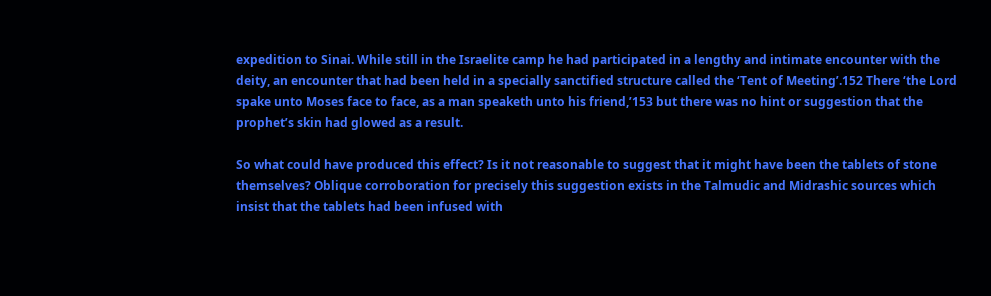expedition to Sinai. While still in the Israelite camp he had participated in a lengthy and intimate encounter with the deity, an encounter that had been held in a specially sanctified structure called the ‘Tent of Meeting’.152 There ‘the Lord spake unto Moses face to face, as a man speaketh unto his friend,’153 but there was no hint or suggestion that the prophet’s skin had glowed as a result.

So what could have produced this effect? Is it not reasonable to suggest that it might have been the tablets of stone themselves? Oblique corroboration for precisely this suggestion exists in the Talmudic and Midrashic sources which insist that the tablets had been infused with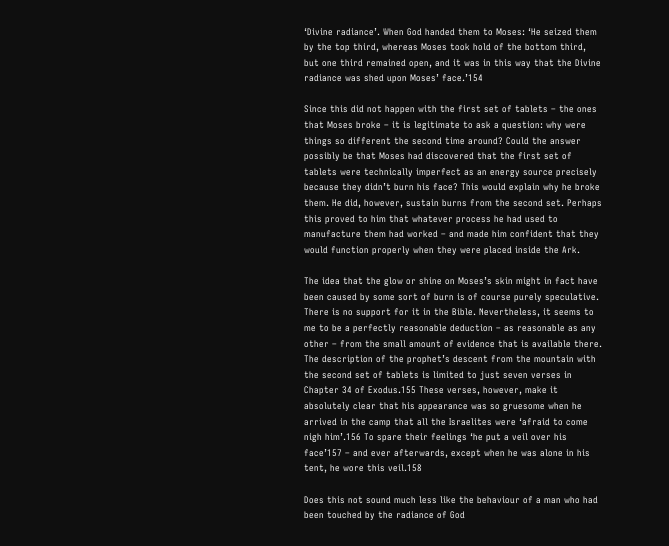‘Divine radiance’. When God handed them to Moses: ‘He seized them by the top third, whereas Moses took hold of the bottom third, but one third remained open, and it was in this way that the Divine radiance was shed upon Moses’ face.’154

Since this did not happen with the first set of tablets – the ones that Moses broke – it is legitimate to ask a question: why were things so different the second time around? Could the answer possibly be that Moses had discovered that the first set of tablets were technically imperfect as an energy source precisely because they didn’t burn his face? This would explain why he broke them. He did, however, sustain burns from the second set. Perhaps this proved to him that whatever process he had used to manufacture them had worked – and made him confident that they would function properly when they were placed inside the Ark.

The idea that the glow or shine on Moses’s skin might in fact have been caused by some sort of burn is of course purely speculative. There is no support for it in the Bible. Nevertheless, it seems to me to be a perfectly reasonable deduction – as reasonable as any other – from the small amount of evidence that is available there. The description of the prophet’s descent from the mountain with the second set of tablets is limited to just seven verses in Chapter 34 of Exodus.155 These verses, however, make it absolutely clear that his appearance was so gruesome when he arrived in the camp that all the Israelites were ‘afraid to come nigh him’.156 To spare their feelings ‘he put a veil over his face’157 – and ever afterwards, except when he was alone in his tent, he wore this veil.158

Does this not sound much less like the behaviour of a man who had been touched by the radiance of God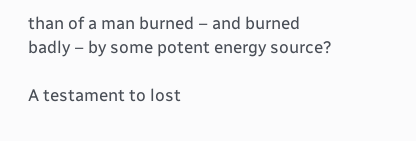than of a man burned – and burned badly – by some potent energy source?

A testament to lost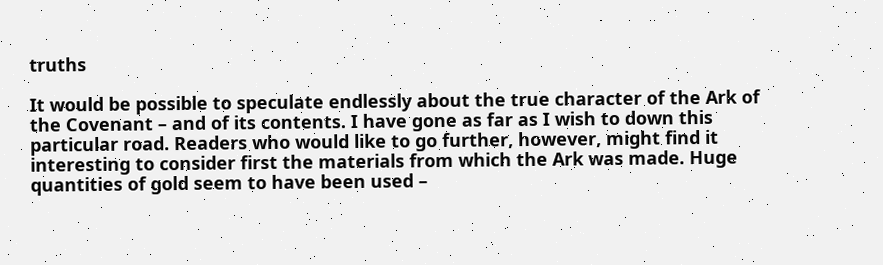truths

It would be possible to speculate endlessly about the true character of the Ark of the Covenant – and of its contents. I have gone as far as I wish to down this particular road. Readers who would like to go further, however, might find it interesting to consider first the materials from which the Ark was made. Huge quantities of gold seem to have been used –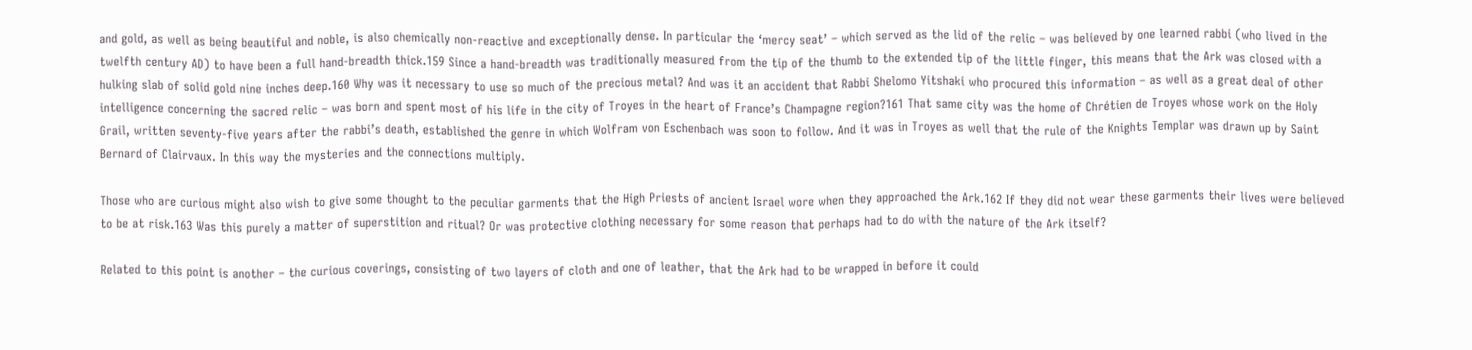and gold, as well as being beautiful and noble, is also chemically non-reactive and exceptionally dense. In particular the ‘mercy seat’ – which served as the lid of the relic – was believed by one learned rabbi (who lived in the twelfth century AD) to have been a full hand-breadth thick.159 Since a hand-breadth was traditionally measured from the tip of the thumb to the extended tip of the little finger, this means that the Ark was closed with a hulking slab of solid gold nine inches deep.160 Why was it necessary to use so much of the precious metal? And was it an accident that Rabbi Shelomo Yitshaki who procured this information – as well as a great deal of other intelligence concerning the sacred relic – was born and spent most of his life in the city of Troyes in the heart of France’s Champagne region?161 That same city was the home of Chrétien de Troyes whose work on the Holy Grail, written seventy-five years after the rabbi’s death, established the genre in which Wolfram von Eschenbach was soon to follow. And it was in Troyes as well that the rule of the Knights Templar was drawn up by Saint Bernard of Clairvaux. In this way the mysteries and the connections multiply.

Those who are curious might also wish to give some thought to the peculiar garments that the High Priests of ancient Israel wore when they approached the Ark.162 If they did not wear these garments their lives were believed to be at risk.163 Was this purely a matter of superstition and ritual? Or was protective clothing necessary for some reason that perhaps had to do with the nature of the Ark itself?

Related to this point is another – the curious coverings, consisting of two layers of cloth and one of leather, that the Ark had to be wrapped in before it could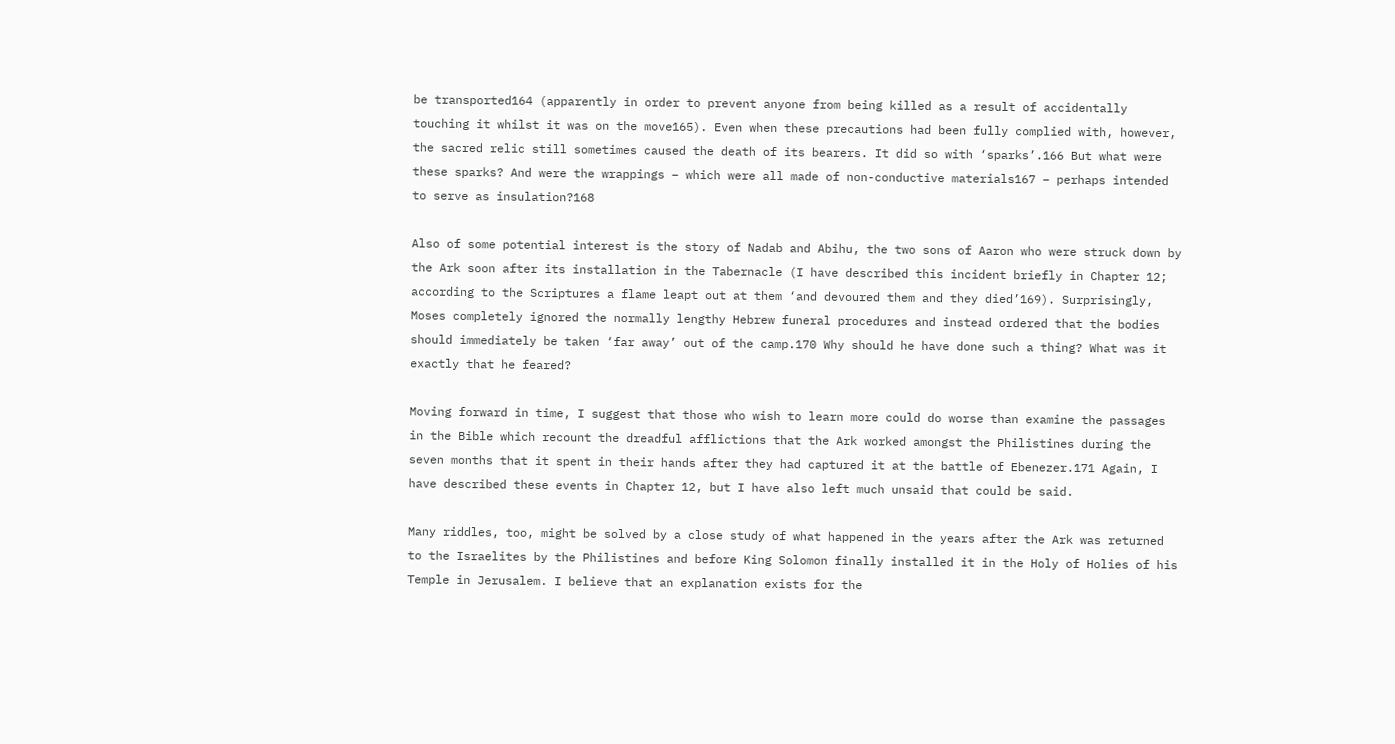be transported164 (apparently in order to prevent anyone from being killed as a result of accidentally touching it whilst it was on the move165). Even when these precautions had been fully complied with, however, the sacred relic still sometimes caused the death of its bearers. It did so with ‘sparks’.166 But what were these sparks? And were the wrappings – which were all made of non-conductive materials167 – perhaps intended to serve as insulation?168

Also of some potential interest is the story of Nadab and Abihu, the two sons of Aaron who were struck down by the Ark soon after its installation in the Tabernacle (I have described this incident briefly in Chapter 12; according to the Scriptures a flame leapt out at them ‘and devoured them and they died’169). Surprisingly, Moses completely ignored the normally lengthy Hebrew funeral procedures and instead ordered that the bodies should immediately be taken ‘far away’ out of the camp.170 Why should he have done such a thing? What was it exactly that he feared?

Moving forward in time, I suggest that those who wish to learn more could do worse than examine the passages in the Bible which recount the dreadful afflictions that the Ark worked amongst the Philistines during the seven months that it spent in their hands after they had captured it at the battle of Ebenezer.171 Again, I have described these events in Chapter 12, but I have also left much unsaid that could be said.

Many riddles, too, might be solved by a close study of what happened in the years after the Ark was returned to the Israelites by the Philistines and before King Solomon finally installed it in the Holy of Holies of his Temple in Jerusalem. I believe that an explanation exists for the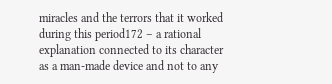miracles and the terrors that it worked during this period172 – a rational explanation connected to its character as a man-made device and not to any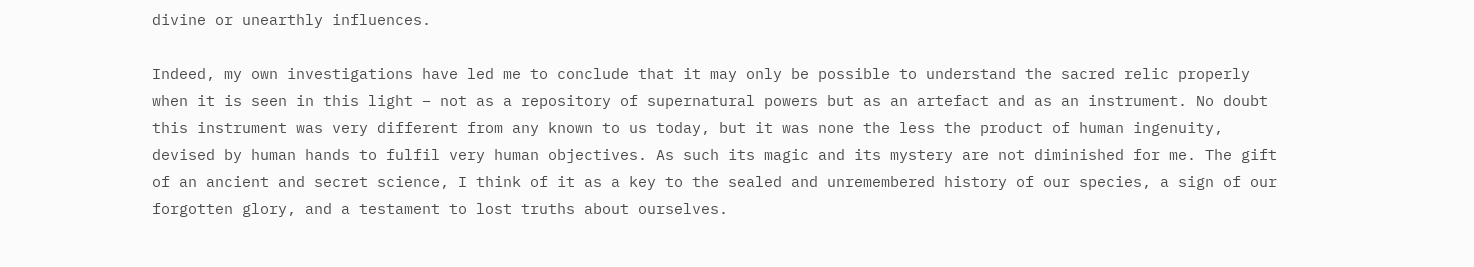divine or unearthly influences.

Indeed, my own investigations have led me to conclude that it may only be possible to understand the sacred relic properly when it is seen in this light – not as a repository of supernatural powers but as an artefact and as an instrument. No doubt this instrument was very different from any known to us today, but it was none the less the product of human ingenuity, devised by human hands to fulfil very human objectives. As such its magic and its mystery are not diminished for me. The gift of an ancient and secret science, I think of it as a key to the sealed and unremembered history of our species, a sign of our forgotten glory, and a testament to lost truths about ourselves.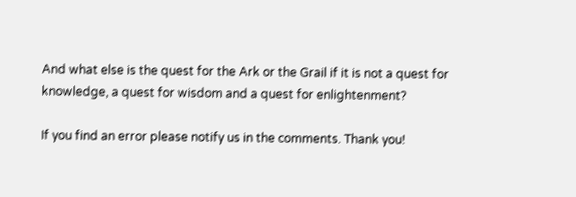And what else is the quest for the Ark or the Grail if it is not a quest for knowledge, a quest for wisdom and a quest for enlightenment?

If you find an error please notify us in the comments. Thank you!